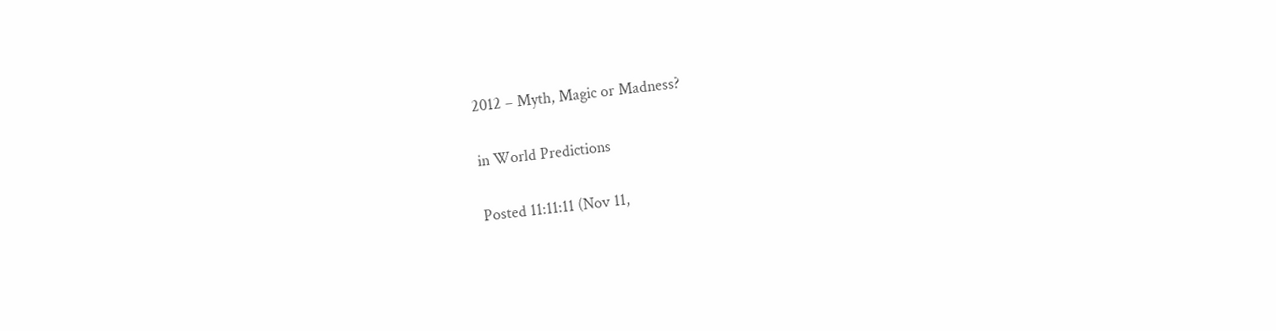2012 – Myth, Magic or Madness?

in World Predictions

Posted 11:11:11 (Nov 11,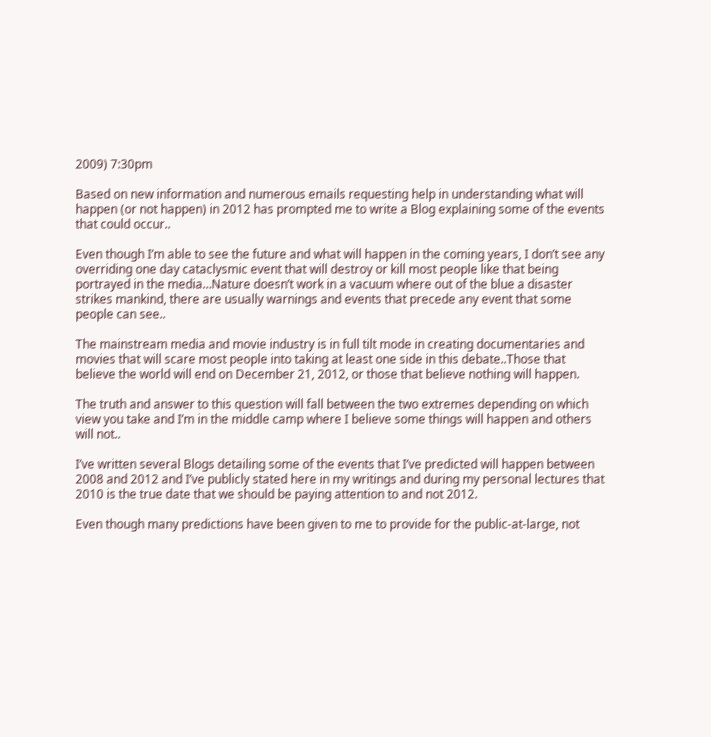2009) 7:30pm

Based on new information and numerous emails requesting help in understanding what will happen (or not happen) in 2012 has prompted me to write a Blog explaining some of the events that could occur..

Even though I’m able to see the future and what will happen in the coming years, I don’t see any overriding one day cataclysmic event that will destroy or kill most people like that being portrayed in the media…Nature doesn’t work in a vacuum where out of the blue a disaster strikes mankind, there are usually warnings and events that precede any event that some people can see..

The mainstream media and movie industry is in full tilt mode in creating documentaries and movies that will scare most people into taking at least one side in this debate..Those that believe the world will end on December 21, 2012, or those that believe nothing will happen.

The truth and answer to this question will fall between the two extremes depending on which view you take and I’m in the middle camp where I believe some things will happen and others will not..

I’ve written several Blogs detailing some of the events that I’ve predicted will happen between 2008 and 2012 and I’ve publicly stated here in my writings and during my personal lectures that 2010 is the true date that we should be paying attention to and not 2012.

Even though many predictions have been given to me to provide for the public-at-large, not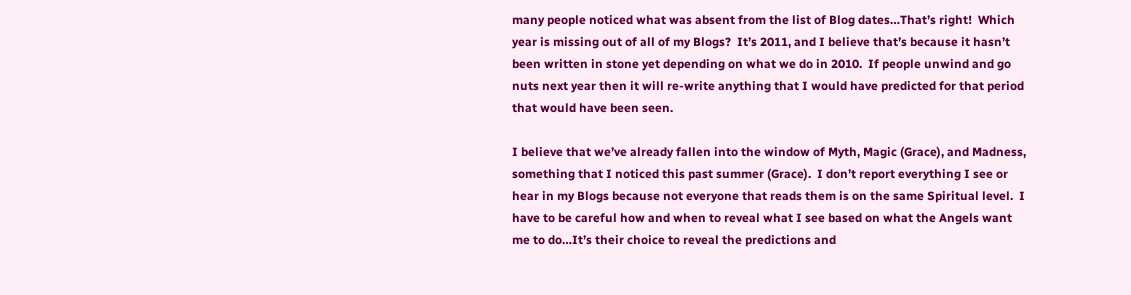many people noticed what was absent from the list of Blog dates…That’s right!  Which year is missing out of all of my Blogs?  It’s 2011, and I believe that’s because it hasn’t been written in stone yet depending on what we do in 2010.  If people unwind and go nuts next year then it will re-write anything that I would have predicted for that period that would have been seen.

I believe that we’ve already fallen into the window of Myth, Magic (Grace), and Madness, something that I noticed this past summer (Grace).  I don’t report everything I see or hear in my Blogs because not everyone that reads them is on the same Spiritual level.  I have to be careful how and when to reveal what I see based on what the Angels want me to do…It’s their choice to reveal the predictions and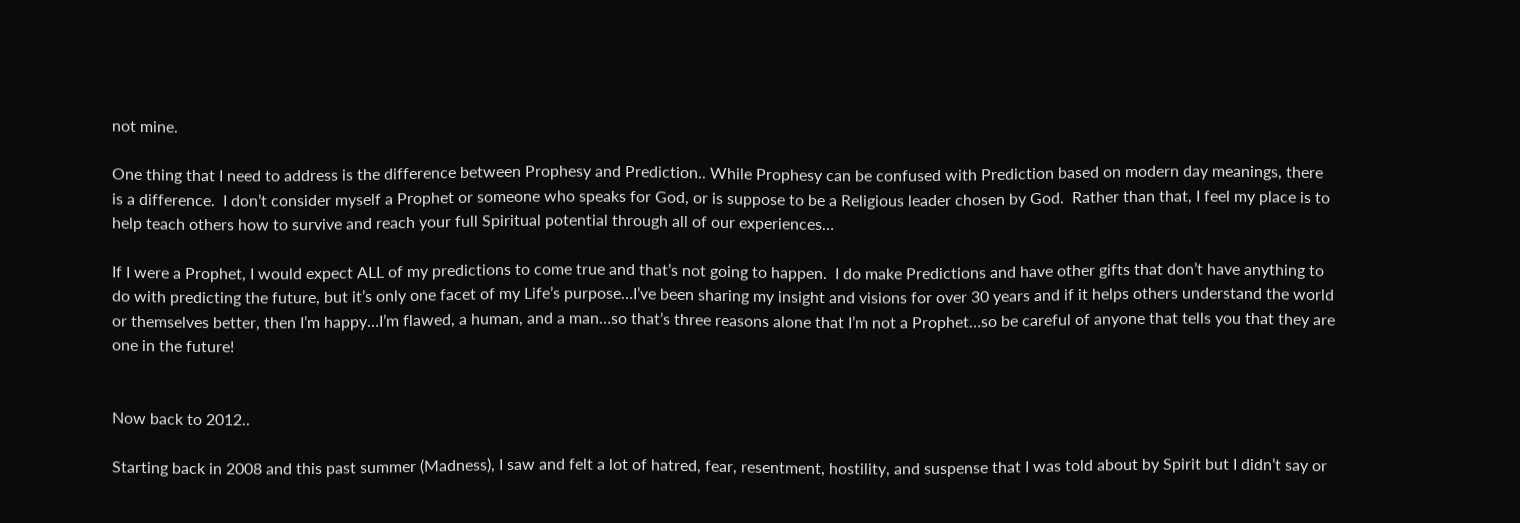not mine.

One thing that I need to address is the difference between Prophesy and Prediction.. While Prophesy can be confused with Prediction based on modern day meanings, there is a difference.  I don’t consider myself a Prophet or someone who speaks for God, or is suppose to be a Religious leader chosen by God.  Rather than that, I feel my place is to help teach others how to survive and reach your full Spiritual potential through all of our experiences…

If I were a Prophet, I would expect ALL of my predictions to come true and that’s not going to happen.  I do make Predictions and have other gifts that don’t have anything to do with predicting the future, but it’s only one facet of my Life’s purpose…I’ve been sharing my insight and visions for over 30 years and if it helps others understand the world or themselves better, then I’m happy…I’m flawed, a human, and a man…so that’s three reasons alone that I’m not a Prophet…so be careful of anyone that tells you that they are one in the future!


Now back to 2012..

Starting back in 2008 and this past summer (Madness), I saw and felt a lot of hatred, fear, resentment, hostility, and suspense that I was told about by Spirit but I didn’t say or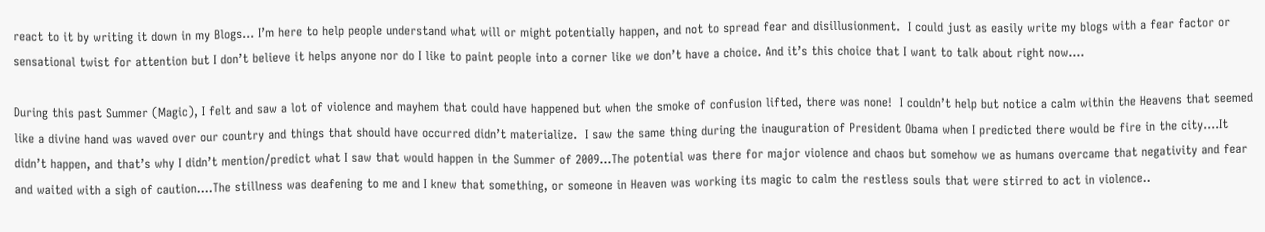react to it by writing it down in my Blogs… I’m here to help people understand what will or might potentially happen, and not to spread fear and disillusionment.  I could just as easily write my blogs with a fear factor or sensational twist for attention but I don’t believe it helps anyone nor do I like to paint people into a corner like we don’t have a choice. And it’s this choice that I want to talk about right now….

During this past Summer (Magic), I felt and saw a lot of violence and mayhem that could have happened but when the smoke of confusion lifted, there was none!  I couldn’t help but notice a calm within the Heavens that seemed like a divine hand was waved over our country and things that should have occurred didn’t materialize.  I saw the same thing during the inauguration of President Obama when I predicted there would be fire in the city….It didn’t happen, and that’s why I didn’t mention/predict what I saw that would happen in the Summer of 2009…The potential was there for major violence and chaos but somehow we as humans overcame that negativity and fear and waited with a sigh of caution….The stillness was deafening to me and I knew that something, or someone in Heaven was working its magic to calm the restless souls that were stirred to act in violence..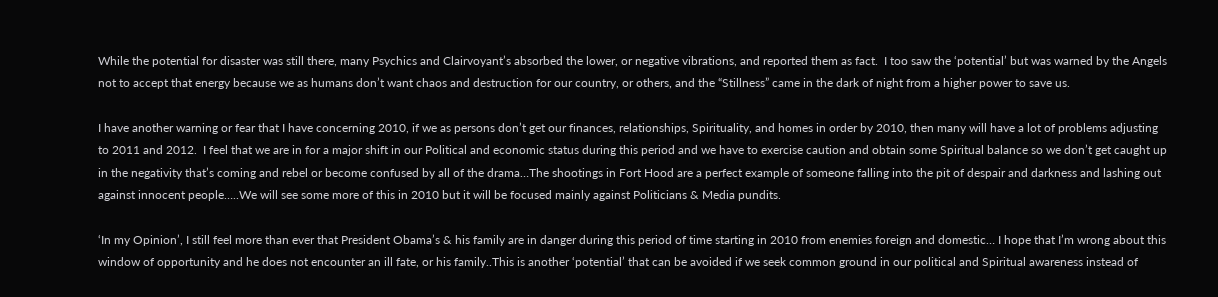While the potential for disaster was still there, many Psychics and Clairvoyant’s absorbed the lower, or negative vibrations, and reported them as fact.  I too saw the ‘potential’ but was warned by the Angels not to accept that energy because we as humans don’t want chaos and destruction for our country, or others, and the “Stillness” came in the dark of night from a higher power to save us.

I have another warning or fear that I have concerning 2010, if we as persons don’t get our finances, relationships, Spirituality, and homes in order by 2010, then many will have a lot of problems adjusting to 2011 and 2012.  I feel that we are in for a major shift in our Political and economic status during this period and we have to exercise caution and obtain some Spiritual balance so we don’t get caught up in the negativity that’s coming and rebel or become confused by all of the drama…The shootings in Fort Hood are a perfect example of someone falling into the pit of despair and darkness and lashing out against innocent people…..We will see some more of this in 2010 but it will be focused mainly against Politicians & Media pundits.

‘In my Opinion’, I still feel more than ever that President Obama’s & his family are in danger during this period of time starting in 2010 from enemies foreign and domestic… I hope that I’m wrong about this window of opportunity and he does not encounter an ill fate, or his family..This is another ‘potential’ that can be avoided if we seek common ground in our political and Spiritual awareness instead of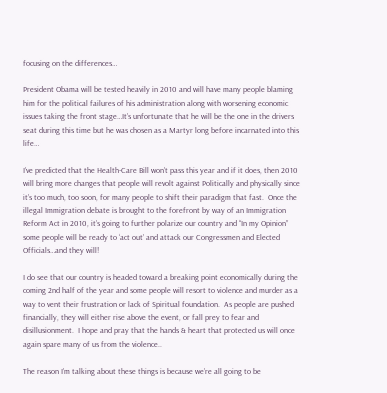focusing on the differences…

President Obama will be tested heavily in 2010 and will have many people blaming him for the political failures of his administration along with worsening economic issues taking the front stage…It’s unfortunate that he will be the one in the drivers seat during this time but he was chosen as a Martyr long before incarnated into this life…

I’ve predicted that the Health-Care Bill won’t pass this year and if it does, then 2010 will bring more changes that people will revolt against Politically and physically since it’s too much, too soon, for many people to shift their paradigm that fast.  Once the illegal Immigration debate is brought to the forefront by way of an Immigration Reform Act in 2010, it’s going to further polarize our country and “In my Opinion” some people will be ready to ‘act out’ and attack our Congressmen and Elected Officials…and they will!

I do see that our country is headed toward a breaking point economically during the coming 2nd half of the year and some people will resort to violence and murder as a way to vent their frustration or lack of Spiritual foundation.  As people are pushed financially, they will either rise above the event, or fall prey to fear and disillusionment.  I hope and pray that the hands & heart that protected us will once again spare many of us from the violence..

The reason I’m talking about these things is because we’re all going to be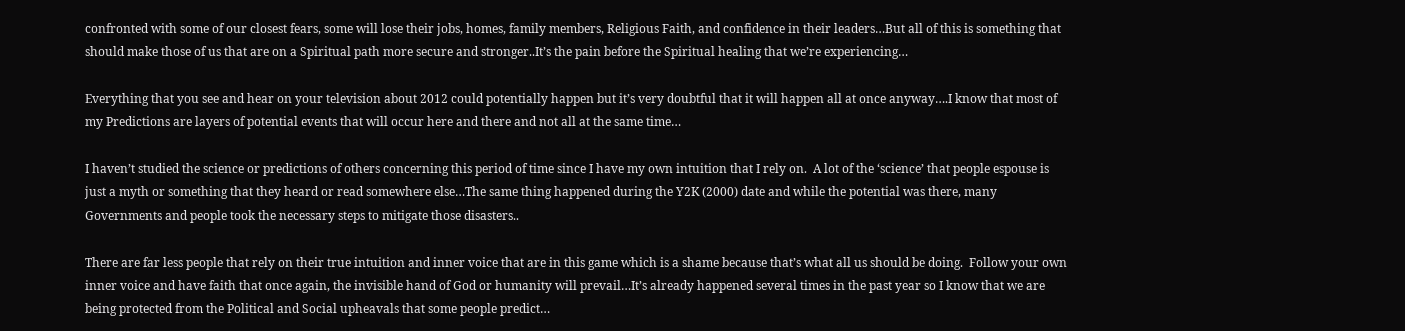confronted with some of our closest fears, some will lose their jobs, homes, family members, Religious Faith, and confidence in their leaders…But all of this is something that should make those of us that are on a Spiritual path more secure and stronger..It’s the pain before the Spiritual healing that we’re experiencing…

Everything that you see and hear on your television about 2012 could potentially happen but it’s very doubtful that it will happen all at once anyway….I know that most of my Predictions are layers of potential events that will occur here and there and not all at the same time…

I haven’t studied the science or predictions of others concerning this period of time since I have my own intuition that I rely on.  A lot of the ‘science’ that people espouse is just a myth or something that they heard or read somewhere else…The same thing happened during the Y2K (2000) date and while the potential was there, many Governments and people took the necessary steps to mitigate those disasters..

There are far less people that rely on their true intuition and inner voice that are in this game which is a shame because that’s what all us should be doing.  Follow your own inner voice and have faith that once again, the invisible hand of God or humanity will prevail…It’s already happened several times in the past year so I know that we are being protected from the Political and Social upheavals that some people predict…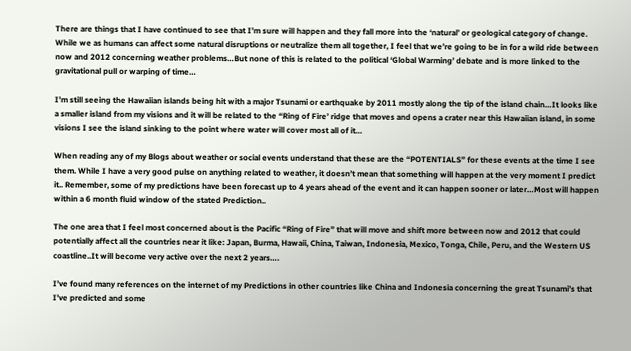There are things that I have continued to see that I’m sure will happen and they fall more into the ‘natural’ or geological category of change.  While we as humans can affect some natural disruptions or neutralize them all together, I feel that we’re going to be in for a wild ride between now and 2012 concerning weather problems…But none of this is related to the political ‘Global Warming’ debate and is more linked to the gravitational pull or warping of time…

I’m still seeing the Hawaiian islands being hit with a major Tsunami or earthquake by 2011 mostly along the tip of the island chain…It looks like a smaller island from my visions and it will be related to the “Ring of Fire’ ridge that moves and opens a crater near this Hawaiian island, in some visions I see the island sinking to the point where water will cover most all of it…

When reading any of my Blogs about weather or social events understand that these are the “POTENTIALS” for these events at the time I see them. While I have a very good pulse on anything related to weather, it doesn’t mean that something will happen at the very moment I predict it.. Remember, some of my predictions have been forecast up to 4 years ahead of the event and it can happen sooner or later…Most will happen within a 6 month fluid window of the stated Prediction..

The one area that I feel most concerned about is the Pacific “Ring of Fire” that will move and shift more between now and 2012 that could potentially affect all the countries near it like: Japan, Burma, Hawaii, China, Taiwan, Indonesia, Mexico, Tonga, Chile, Peru, and the Western US coastline..It will become very active over the next 2 years….

I’ve found many references on the internet of my Predictions in other countries like China and Indonesia concerning the great Tsunami’s that I’ve predicted and some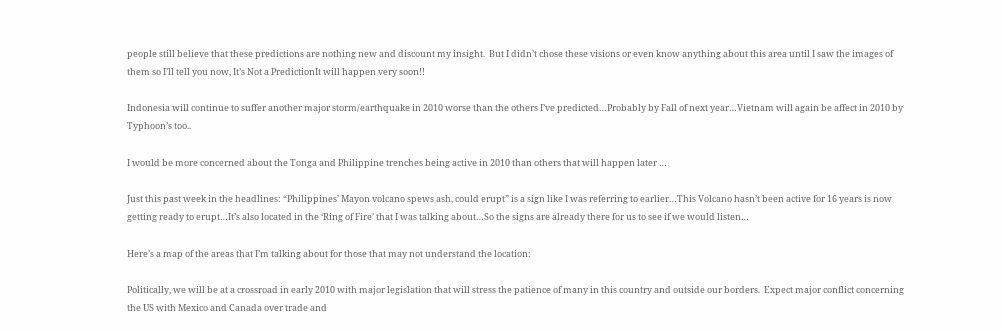people still believe that these predictions are nothing new and discount my insight.  But I didn’t chose these visions or even know anything about this area until I saw the images of them so I’ll tell you now, It’s Not a PredictionIt will happen very soon!!

Indonesia will continue to suffer another major storm/earthquake in 2010 worse than the others I’ve predicted…Probably by Fall of next year…Vietnam will again be affect in 2010 by Typhoon’s too..

I would be more concerned about the Tonga and Philippine trenches being active in 2010 than others that will happen later …

Just this past week in the headlines: “Philippines’ Mayon volcano spews ash, could erupt” is a sign like I was referring to earlier…This Volcano hasn’t been active for 16 years is now getting ready to erupt…It’s also located in the ‘Ring of Fire’ that I was talking about…So the signs are already there for us to see if we would listen…

Here’s a map of the areas that I’m talking about for those that may not understand the location:

Politically, we will be at a crossroad in early 2010 with major legislation that will stress the patience of many in this country and outside our borders.  Expect major conflict concerning the US with Mexico and Canada over trade and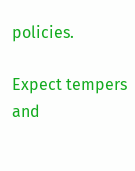policies.

Expect tempers and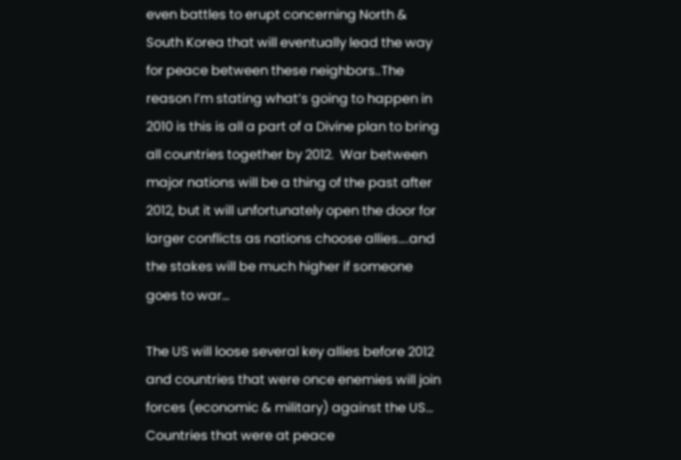even battles to erupt concerning North & South Korea that will eventually lead the way for peace between these neighbors..The reason I’m stating what’s going to happen in 2010 is this is all a part of a Divine plan to bring all countries together by 2012.  War between major nations will be a thing of the past after 2012, but it will unfortunately open the door for larger conflicts as nations choose allies….and the stakes will be much higher if someone goes to war…

The US will loose several key allies before 2012 and countries that were once enemies will join forces (economic & military) against the US… Countries that were at peace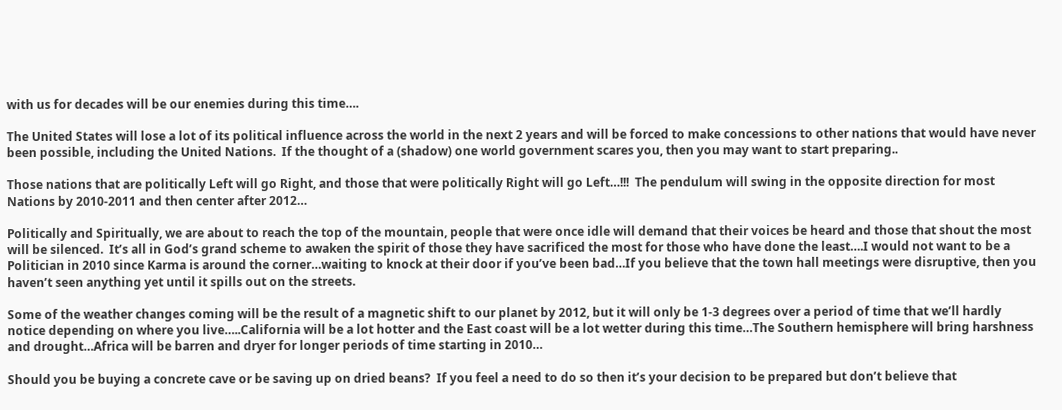with us for decades will be our enemies during this time….

The United States will lose a lot of its political influence across the world in the next 2 years and will be forced to make concessions to other nations that would have never been possible, including the United Nations.  If the thought of a (shadow) one world government scares you, then you may want to start preparing..

Those nations that are politically Left will go Right, and those that were politically Right will go Left…!!!  The pendulum will swing in the opposite direction for most Nations by 2010-2011 and then center after 2012…

Politically and Spiritually, we are about to reach the top of the mountain, people that were once idle will demand that their voices be heard and those that shout the most will be silenced.  It’s all in God’s grand scheme to awaken the spirit of those they have sacrificed the most for those who have done the least….I would not want to be a Politician in 2010 since Karma is around the corner…waiting to knock at their door if you’ve been bad…If you believe that the town hall meetings were disruptive, then you haven’t seen anything yet until it spills out on the streets.

Some of the weather changes coming will be the result of a magnetic shift to our planet by 2012, but it will only be 1-3 degrees over a period of time that we’ll hardly notice depending on where you live…..California will be a lot hotter and the East coast will be a lot wetter during this time…The Southern hemisphere will bring harshness and drought…Africa will be barren and dryer for longer periods of time starting in 2010…

Should you be buying a concrete cave or be saving up on dried beans?  If you feel a need to do so then it’s your decision to be prepared but don’t believe that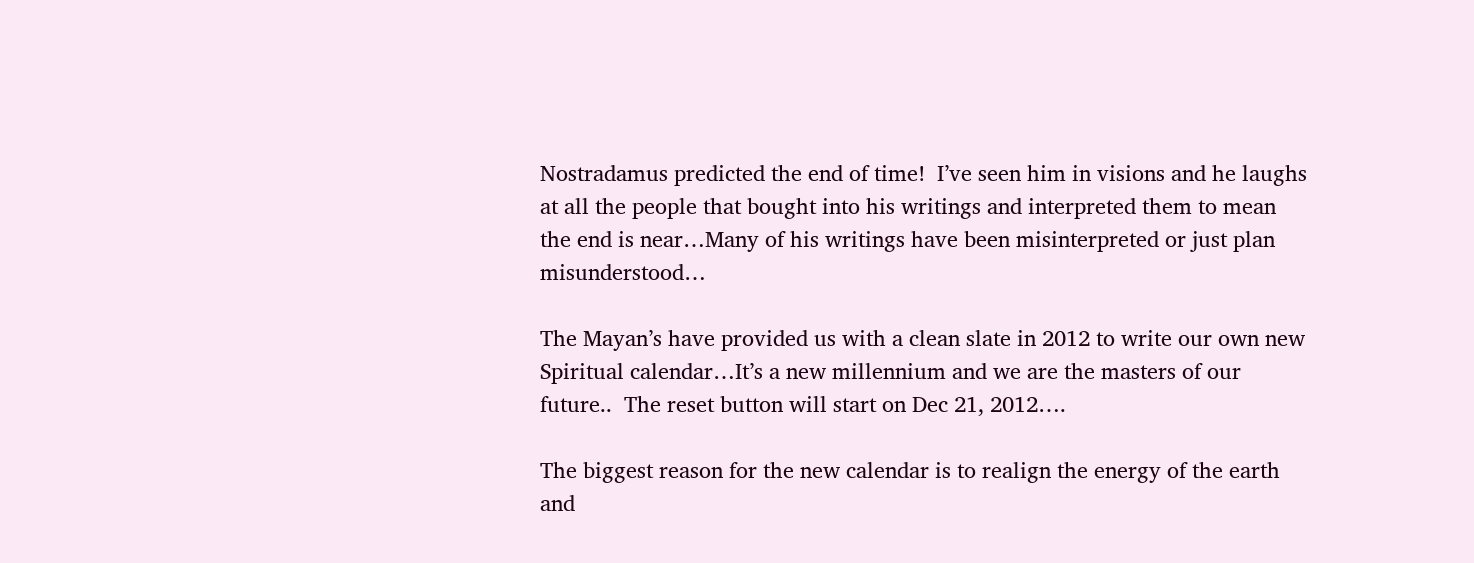Nostradamus predicted the end of time!  I’ve seen him in visions and he laughs at all the people that bought into his writings and interpreted them to mean the end is near…Many of his writings have been misinterpreted or just plan misunderstood…

The Mayan’s have provided us with a clean slate in 2012 to write our own new Spiritual calendar…It’s a new millennium and we are the masters of our future..  The reset button will start on Dec 21, 2012….

The biggest reason for the new calendar is to realign the energy of the earth and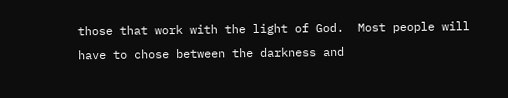those that work with the light of God.  Most people will have to chose between the darkness and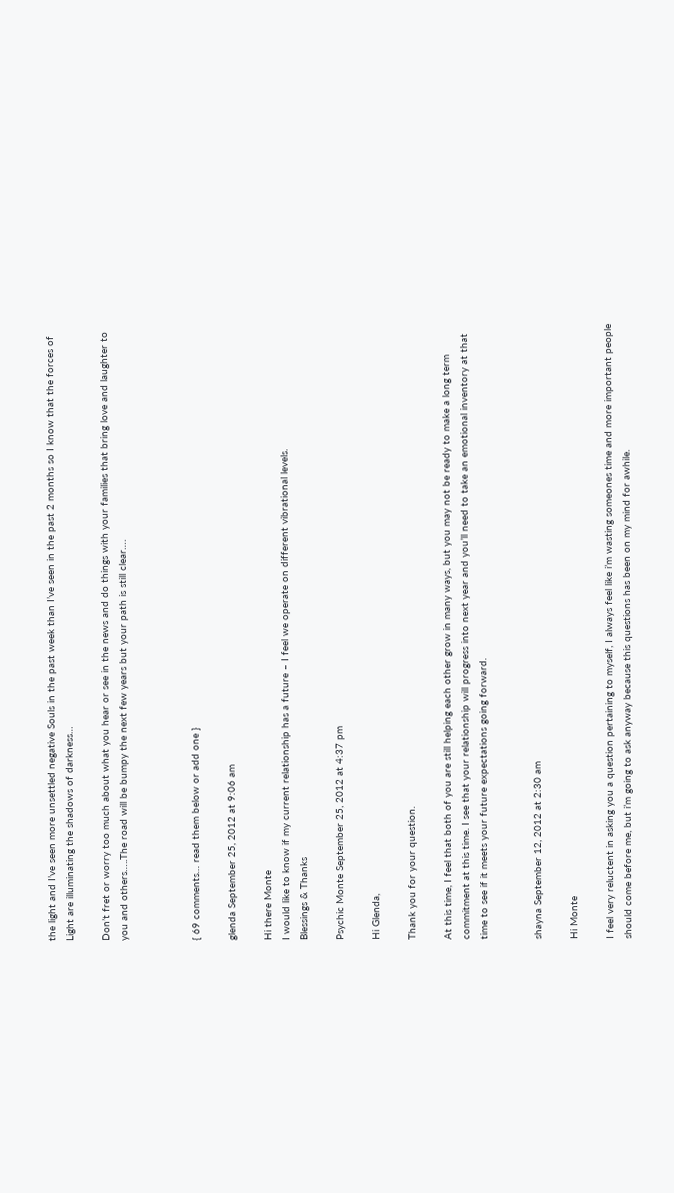the light and I’ve seen more unsettled negative Souls in the past week than I’ve seen in the past 2 months so I know that the forces of Light are illuminating the shadows of darkness…

Don’t fret or worry too much about what you hear or see in the news and do things with your families that bring love and laughter to you and others…..The road will be bumpy the next few years but your path is still clear….



{ 69 comments… read them below or add one }

glenda September 25, 2012 at 9:06 am

Hi there Monte
I would like to know if my current relationship has a future – I feel we operate on different vibrational levels.
Blessings & Thanks

Psychic Monte September 25, 2012 at 4:37 pm

Hi Glenda,

Thank you for your question.

At this time, I feel that both of you are still helping each other grow in many ways, but you may not be ready to make a long term commitment at this time. I see that your relationship will progress into next year and you’ll need to take an emotional inventory at that time to see if it meets your future expectations going forward.


shayna September 12, 2012 at 2:30 am

Hi Monte

I feel very reluctent in asking you a question pertaining to myself, I always feel like i’m wasting someones time and more important people should come before me, but i’m going to ask anyway because this questions has been on my mind for awhile.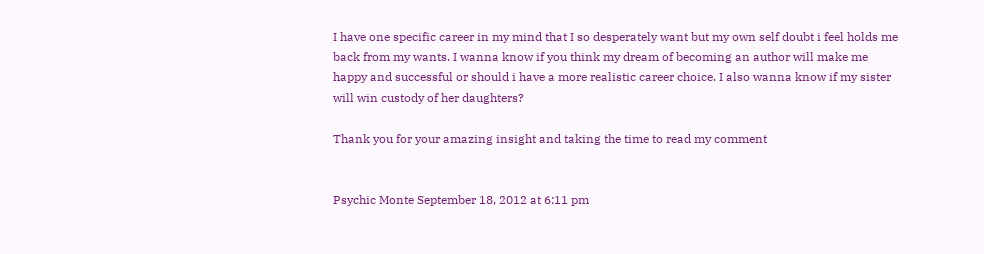I have one specific career in my mind that I so desperately want but my own self doubt i feel holds me back from my wants. I wanna know if you think my dream of becoming an author will make me happy and successful or should i have a more realistic career choice. I also wanna know if my sister will win custody of her daughters?

Thank you for your amazing insight and taking the time to read my comment


Psychic Monte September 18, 2012 at 6:11 pm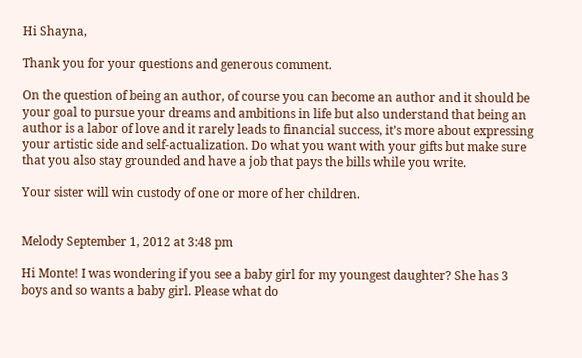Hi Shayna,

Thank you for your questions and generous comment.

On the question of being an author, of course you can become an author and it should be your goal to pursue your dreams and ambitions in life but also understand that being an author is a labor of love and it rarely leads to financial success, it’s more about expressing your artistic side and self-actualization. Do what you want with your gifts but make sure that you also stay grounded and have a job that pays the bills while you write.

Your sister will win custody of one or more of her children.


Melody September 1, 2012 at 3:48 pm

Hi Monte! I was wondering if you see a baby girl for my youngest daughter? She has 3 boys and so wants a baby girl. Please what do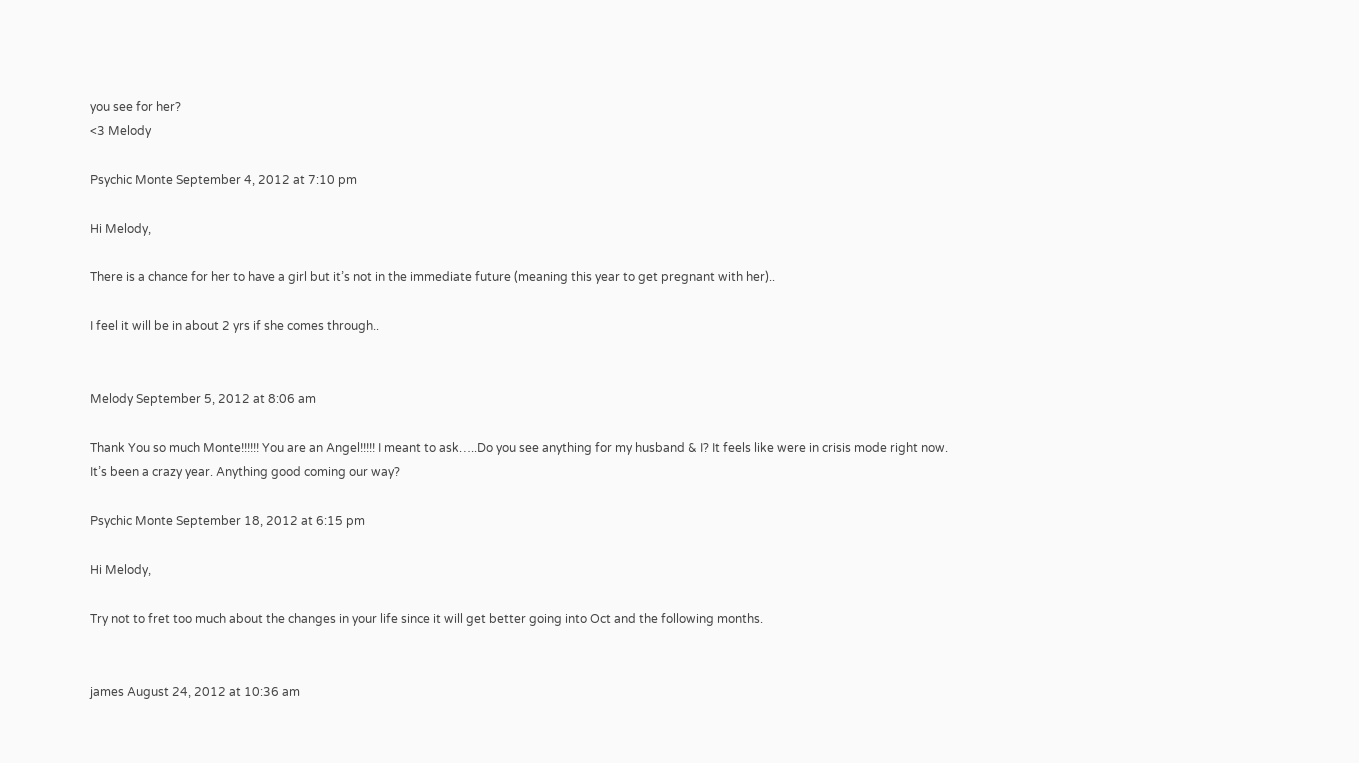you see for her?
<3 Melody

Psychic Monte September 4, 2012 at 7:10 pm

Hi Melody,

There is a chance for her to have a girl but it’s not in the immediate future (meaning this year to get pregnant with her)..

I feel it will be in about 2 yrs if she comes through..


Melody September 5, 2012 at 8:06 am

Thank You so much Monte!!!!!! You are an Angel!!!!! I meant to ask…..Do you see anything for my husband & I? It feels like were in crisis mode right now. It’s been a crazy year. Anything good coming our way?

Psychic Monte September 18, 2012 at 6:15 pm

Hi Melody,

Try not to fret too much about the changes in your life since it will get better going into Oct and the following months.


james August 24, 2012 at 10:36 am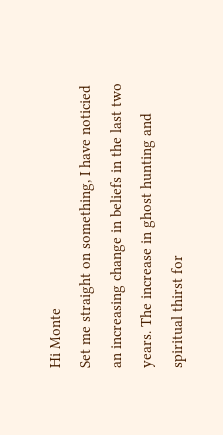Hi Monte
Set me straight on something, I have noticied an increasing change in beliefs in the last two years. The increase in ghost hunting and spiritual thirst for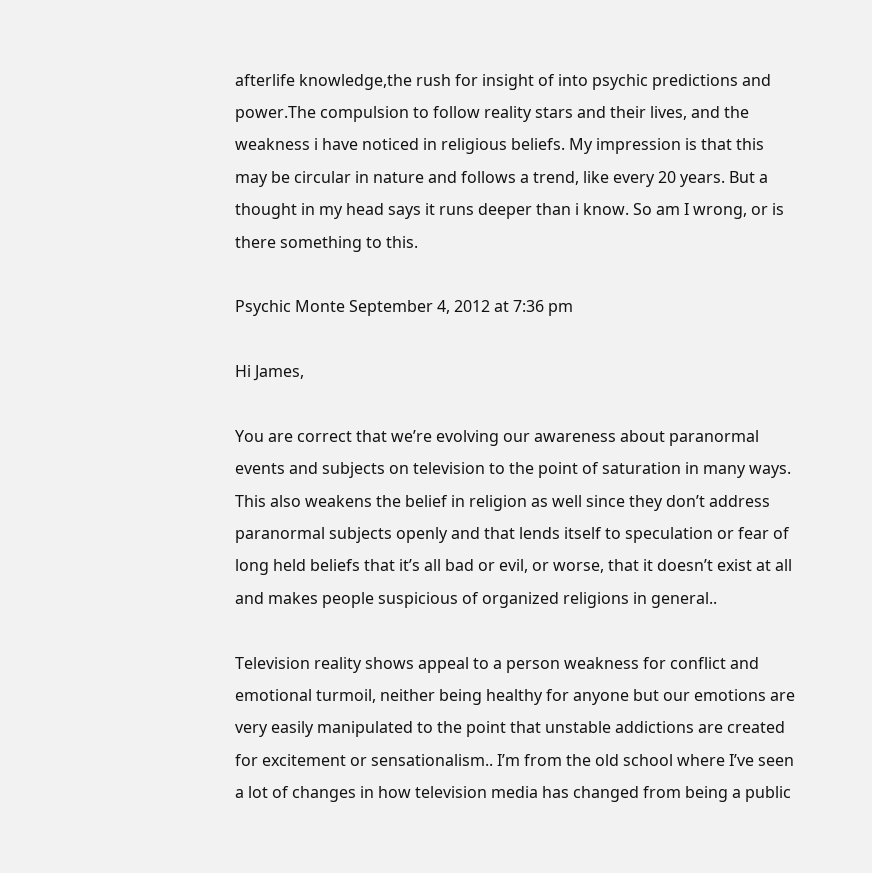afterlife knowledge,the rush for insight of into psychic predictions and power.The compulsion to follow reality stars and their lives, and the weakness i have noticed in religious beliefs. My impression is that this may be circular in nature and follows a trend, like every 20 years. But a thought in my head says it runs deeper than i know. So am I wrong, or is there something to this.

Psychic Monte September 4, 2012 at 7:36 pm

Hi James,

You are correct that we’re evolving our awareness about paranormal events and subjects on television to the point of saturation in many ways. This also weakens the belief in religion as well since they don’t address paranormal subjects openly and that lends itself to speculation or fear of long held beliefs that it’s all bad or evil, or worse, that it doesn’t exist at all and makes people suspicious of organized religions in general..

Television reality shows appeal to a person weakness for conflict and emotional turmoil, neither being healthy for anyone but our emotions are very easily manipulated to the point that unstable addictions are created for excitement or sensationalism.. I’m from the old school where I’ve seen a lot of changes in how television media has changed from being a public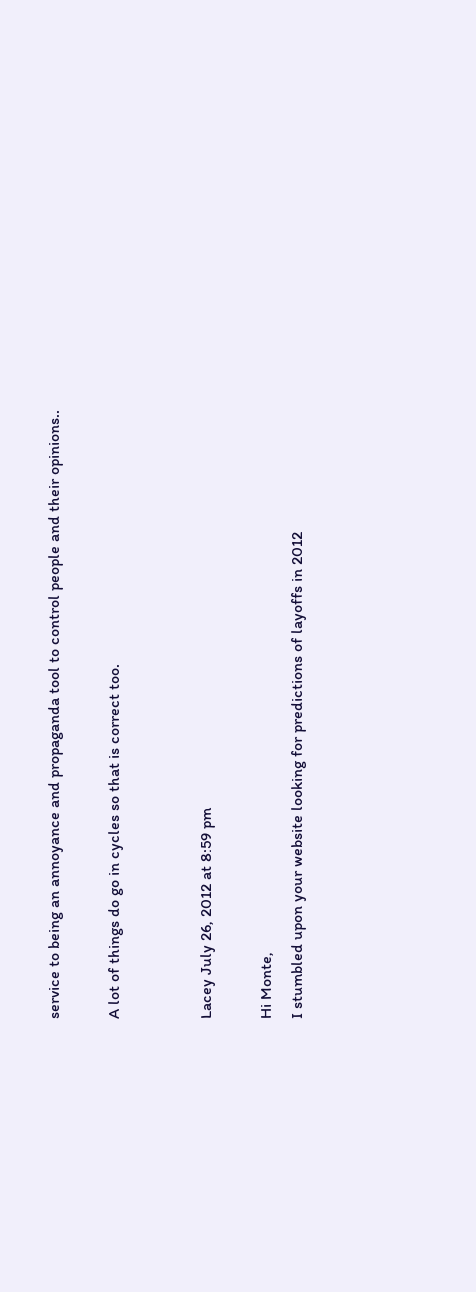service to being an annoyance and propaganda tool to control people and their opinions..

A lot of things do go in cycles so that is correct too.


Lacey July 26, 2012 at 8:59 pm

Hi Monte,
I stumbled upon your website looking for predictions of layoffs in 2012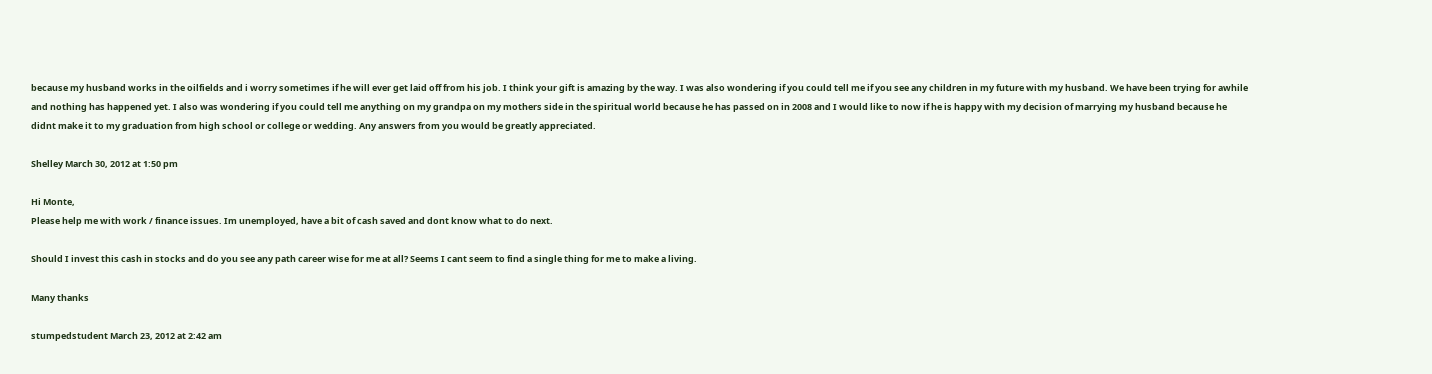because my husband works in the oilfields and i worry sometimes if he will ever get laid off from his job. I think your gift is amazing by the way. I was also wondering if you could tell me if you see any children in my future with my husband. We have been trying for awhile and nothing has happened yet. I also was wondering if you could tell me anything on my grandpa on my mothers side in the spiritual world because he has passed on in 2008 and I would like to now if he is happy with my decision of marrying my husband because he didnt make it to my graduation from high school or college or wedding. Any answers from you would be greatly appreciated.

Shelley March 30, 2012 at 1:50 pm

Hi Monte,
Please help me with work / finance issues. Im unemployed, have a bit of cash saved and dont know what to do next.

Should I invest this cash in stocks and do you see any path career wise for me at all? Seems I cant seem to find a single thing for me to make a living.

Many thanks

stumpedstudent March 23, 2012 at 2:42 am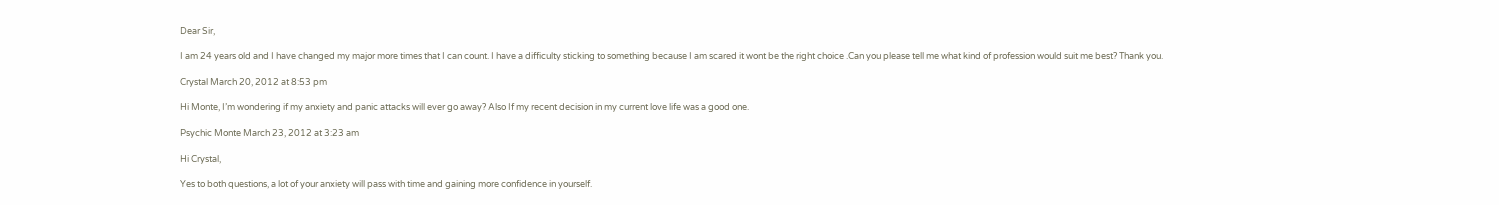Dear Sir,

I am 24 years old and I have changed my major more times that I can count. I have a difficulty sticking to something because I am scared it wont be the right choice .Can you please tell me what kind of profession would suit me best? Thank you.

Crystal March 20, 2012 at 8:53 pm

Hi Monte, I’m wondering if my anxiety and panic attacks will ever go away? Also If my recent decision in my current love life was a good one.

Psychic Monte March 23, 2012 at 3:23 am

Hi Crystal,

Yes to both questions, a lot of your anxiety will pass with time and gaining more confidence in yourself.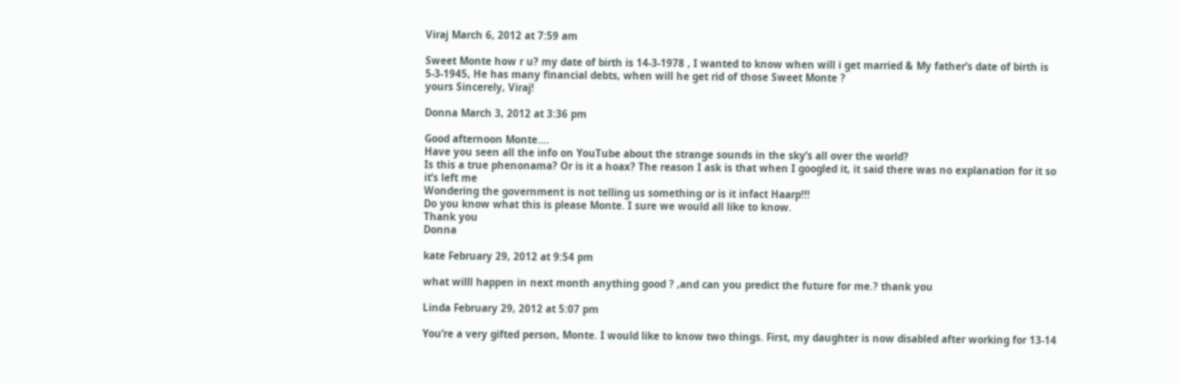Viraj March 6, 2012 at 7:59 am

Sweet Monte how r u? my date of birth is 14-3-1978 , I wanted to know when will i get married & My father’s date of birth is 5-3-1945, He has many financial debts, when will he get rid of those Sweet Monte ?
yours Sincerely, Viraj!

Donna March 3, 2012 at 3:36 pm

Good afternoon Monte….
Have you seen all the info on YouTube about the strange sounds in the sky’s all over the world?
Is this a true phenonama? Or is it a hoax? The reason I ask is that when I googled it, it said there was no explanation for it so it’s left me
Wondering the government is not telling us something or is it infact Haarp!!!
Do you know what this is please Monte. I sure we would all like to know.
Thank you
Donna

kate February 29, 2012 at 9:54 pm

what willl happen in next month anything good ? ,and can you predict the future for me.? thank you

Linda February 29, 2012 at 5:07 pm

You’re a very gifted person, Monte. I would like to know two things. First, my daughter is now disabled after working for 13-14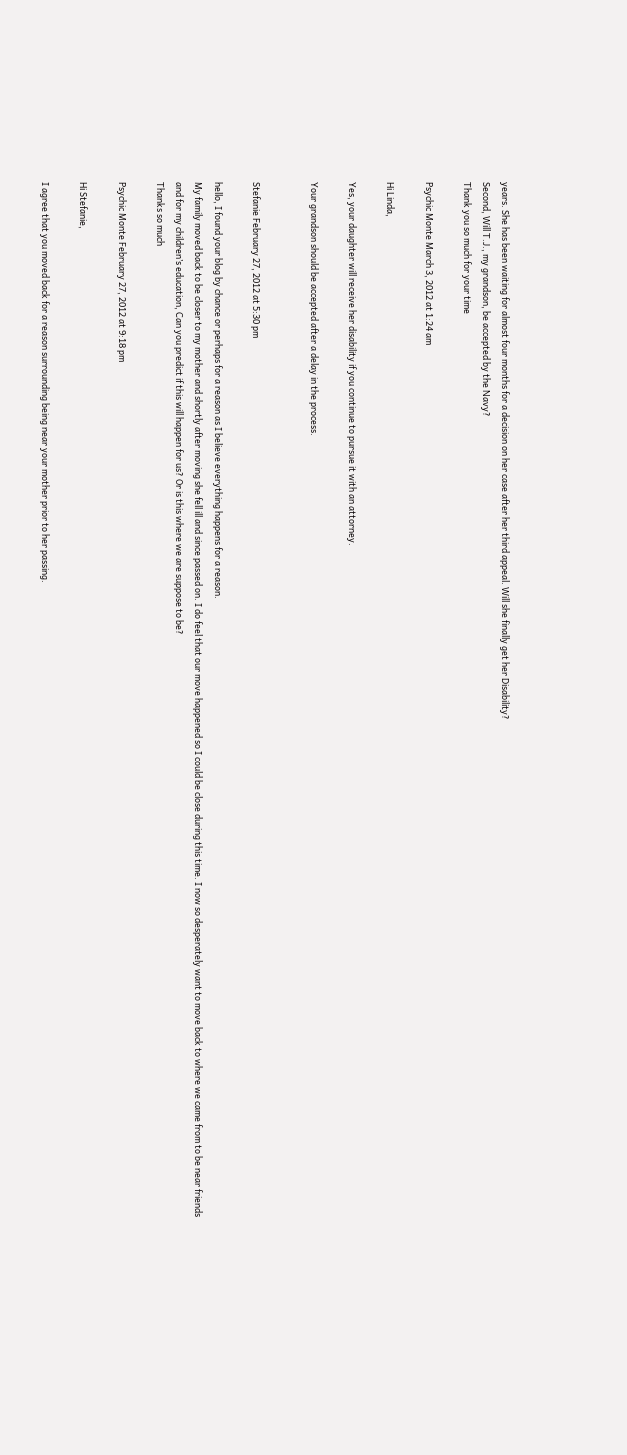years. She has been waiting for almost four months for a decision on her case after her third appeal. Will she finally get her Disability?
Second, Will T.J., my grandson, be accepted by the Navy?
Thank you so much for your time

Psychic Monte March 3, 2012 at 1:24 am

Hi Linda,

Yes, your daughter will receive her disability if you continue to pursue it with an attorney.

Your grandson should be accepted after a delay in the process.


Stefanie February 27, 2012 at 5:30 pm

hello, I found your blog by chance or perhaps for a reason as I believe everything happens for a reason.
My family moved back to be closer to my mother and shortly after moving she fell ill and since passed on. I do feel that our move happened so I could be close during this time. I now so desperately want to move back to where we came from to be near friends and for my children’s education, Can you predict if this will happen for us? Or is this where we are suppose to be?
Thanks so much

Psychic Monte February 27, 2012 at 9:18 pm

Hi Stefanie,

I agree that you moved back for a reason surrounding being near your mother prior to her passing.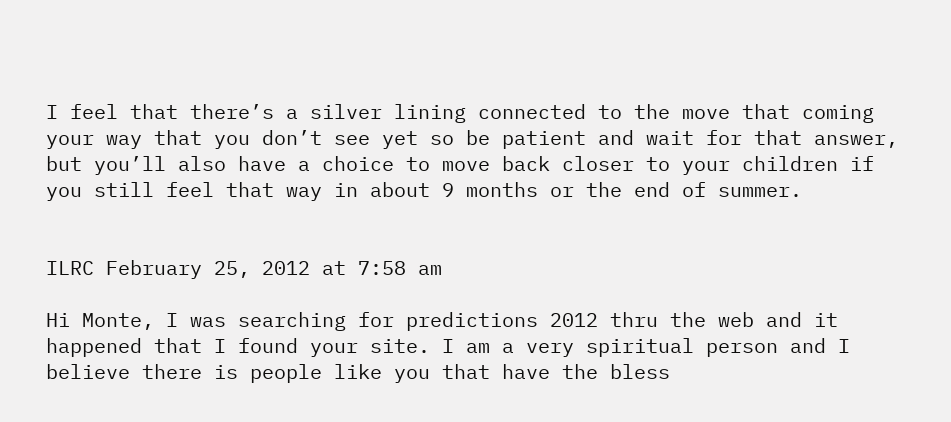I feel that there’s a silver lining connected to the move that coming your way that you don’t see yet so be patient and wait for that answer, but you’ll also have a choice to move back closer to your children if you still feel that way in about 9 months or the end of summer.


ILRC February 25, 2012 at 7:58 am

Hi Monte, I was searching for predictions 2012 thru the web and it happened that I found your site. I am a very spiritual person and I believe there is people like you that have the bless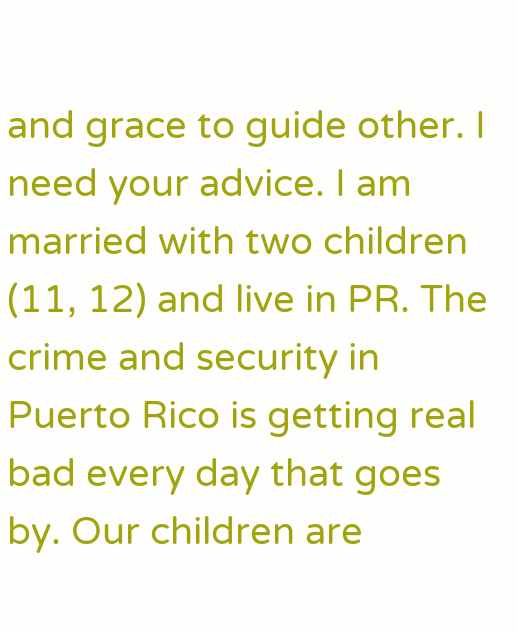and grace to guide other. I need your advice. I am married with two children (11, 12) and live in PR. The crime and security in Puerto Rico is getting real bad every day that goes by. Our children are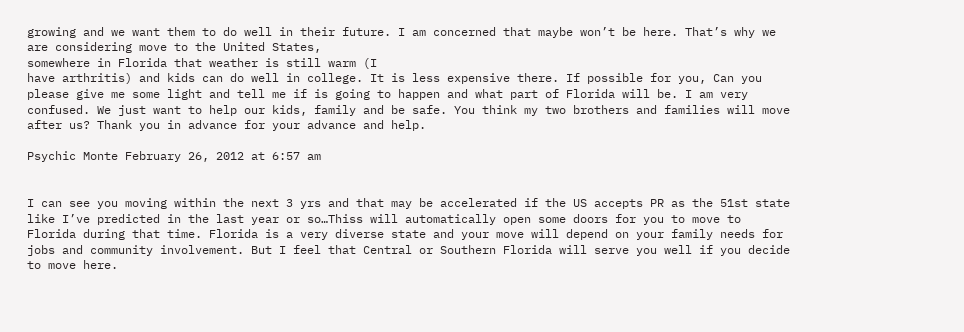growing and we want them to do well in their future. I am concerned that maybe won’t be here. That’s why we are considering move to the United States,
somewhere in Florida that weather is still warm (I
have arthritis) and kids can do well in college. It is less expensive there. If possible for you, Can you please give me some light and tell me if is going to happen and what part of Florida will be. I am very confused. We just want to help our kids, family and be safe. You think my two brothers and families will move after us? Thank you in advance for your advance and help.

Psychic Monte February 26, 2012 at 6:57 am


I can see you moving within the next 3 yrs and that may be accelerated if the US accepts PR as the 51st state like I’ve predicted in the last year or so…Thiss will automatically open some doors for you to move to Florida during that time. Florida is a very diverse state and your move will depend on your family needs for jobs and community involvement. But I feel that Central or Southern Florida will serve you well if you decide to move here.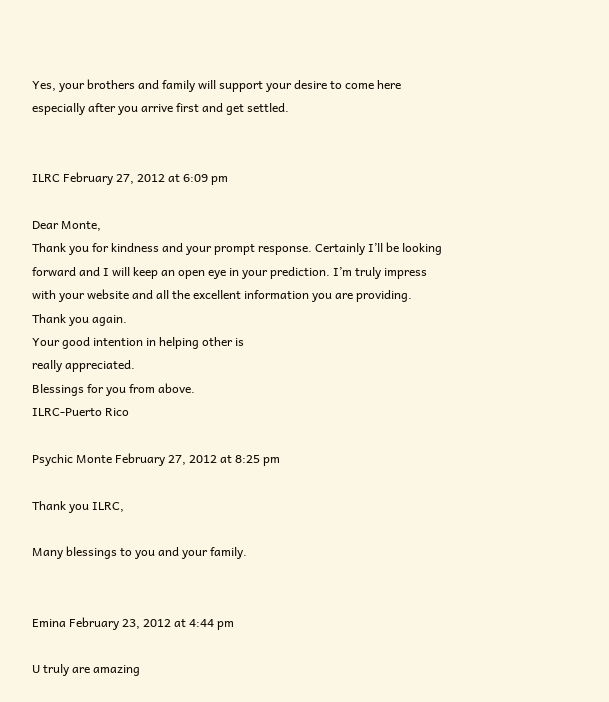Yes, your brothers and family will support your desire to come here especially after you arrive first and get settled.


ILRC February 27, 2012 at 6:09 pm

Dear Monte,
Thank you for kindness and your prompt response. Certainly I’ll be looking forward and I will keep an open eye in your prediction. I’m truly impress with your website and all the excellent information you are providing.
Thank you again.
Your good intention in helping other is
really appreciated.
Blessings for you from above.
ILRC-Puerto Rico

Psychic Monte February 27, 2012 at 8:25 pm

Thank you ILRC,

Many blessings to you and your family.


Emina February 23, 2012 at 4:44 pm

U truly are amazing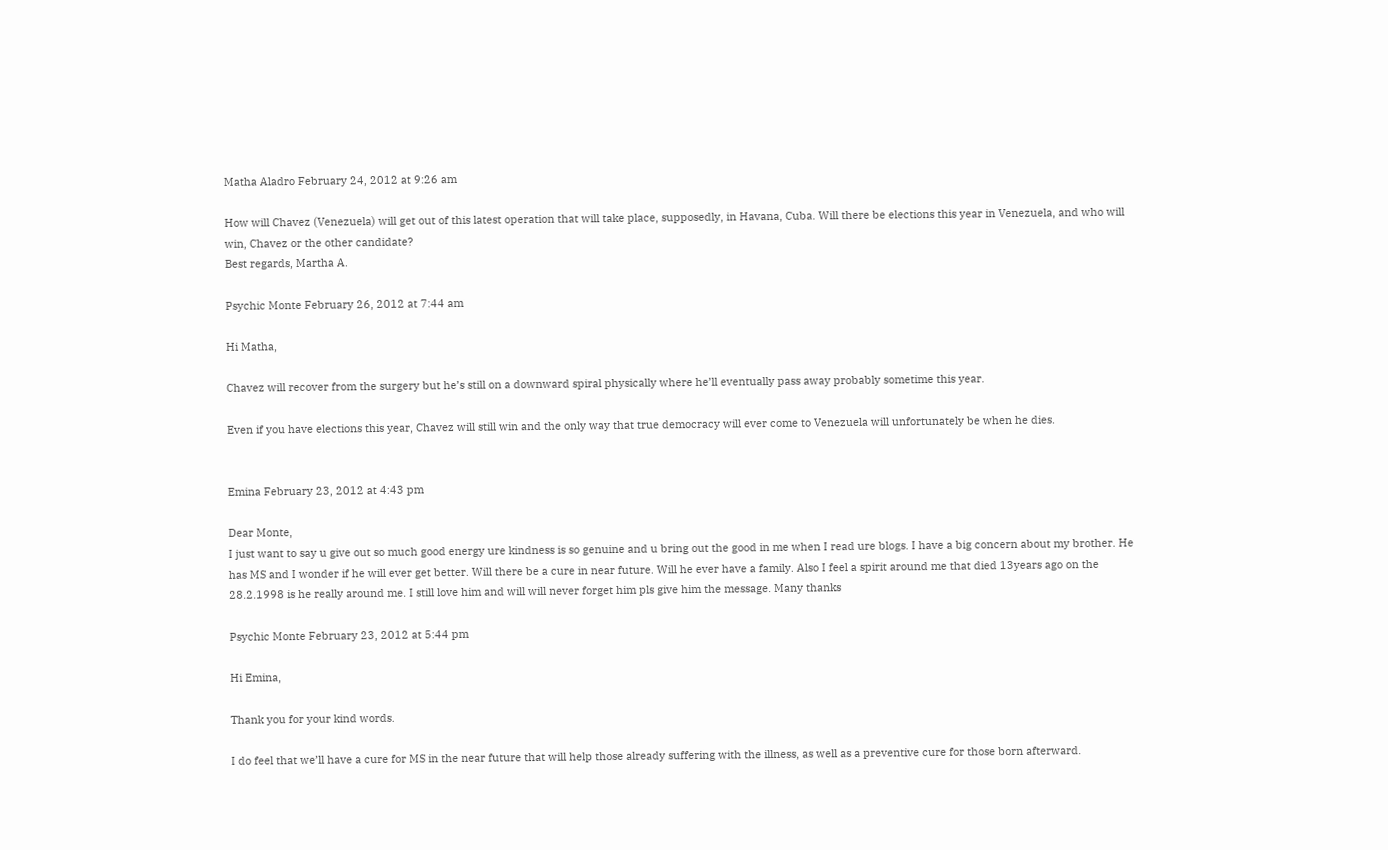Matha Aladro February 24, 2012 at 9:26 am

How will Chavez (Venezuela) will get out of this latest operation that will take place, supposedly, in Havana, Cuba. Will there be elections this year in Venezuela, and who will win, Chavez or the other candidate?
Best regards, Martha A.

Psychic Monte February 26, 2012 at 7:44 am

Hi Matha,

Chavez will recover from the surgery but he’s still on a downward spiral physically where he’ll eventually pass away probably sometime this year.

Even if you have elections this year, Chavez will still win and the only way that true democracy will ever come to Venezuela will unfortunately be when he dies.


Emina February 23, 2012 at 4:43 pm

Dear Monte,
I just want to say u give out so much good energy ure kindness is so genuine and u bring out the good in me when I read ure blogs. I have a big concern about my brother. He has MS and I wonder if he will ever get better. Will there be a cure in near future. Will he ever have a family. Also I feel a spirit around me that died 13years ago on the 28.2.1998 is he really around me. I still love him and will will never forget him pls give him the message. Many thanks

Psychic Monte February 23, 2012 at 5:44 pm

Hi Emina,

Thank you for your kind words.

I do feel that we’ll have a cure for MS in the near future that will help those already suffering with the illness, as well as a preventive cure for those born afterward.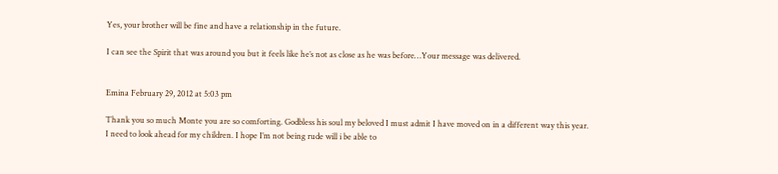Yes, your brother will be fine and have a relationship in the future.

I can see the Spirit that was around you but it feels like he’s not as close as he was before…Your message was delivered.


Emina February 29, 2012 at 5:03 pm

Thank you so much Monte you are so comforting. Godbless his soul my beloved I must admit I have moved on in a different way this year. I need to look ahead for my children. I hope I’m not being rude will i be able to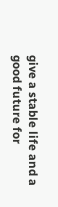give a stable life and a good future for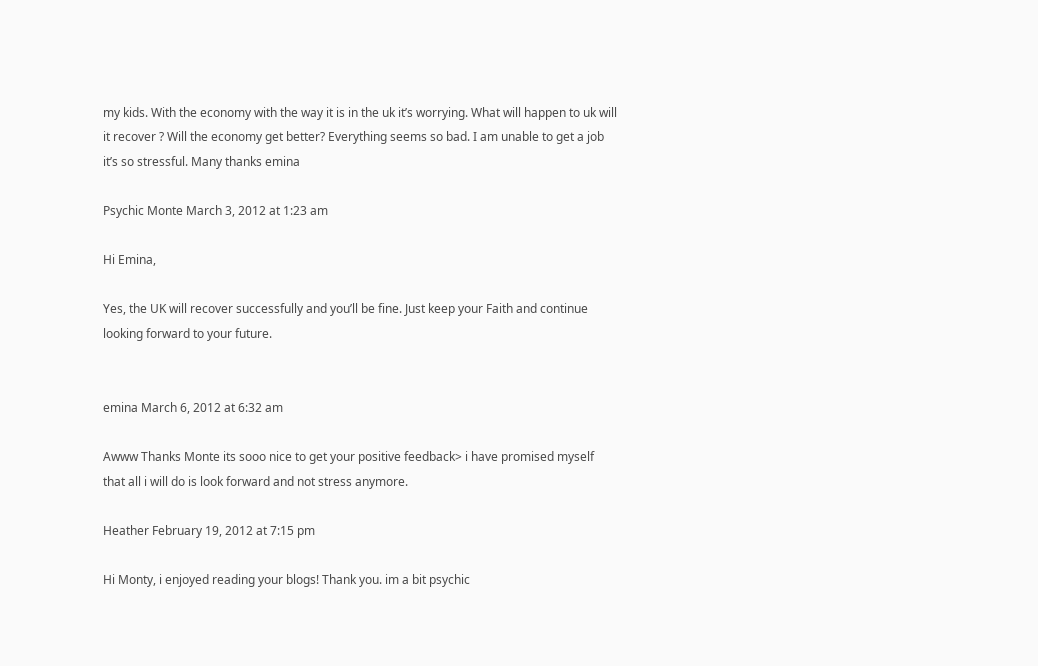my kids. With the economy with the way it is in the uk it’s worrying. What will happen to uk will it recover ? Will the economy get better? Everything seems so bad. I am unable to get a job it’s so stressful. Many thanks emina

Psychic Monte March 3, 2012 at 1:23 am

Hi Emina,

Yes, the UK will recover successfully and you’ll be fine. Just keep your Faith and continue looking forward to your future.


emina March 6, 2012 at 6:32 am

Awww Thanks Monte its sooo nice to get your positive feedback> i have promised myself that all i will do is look forward and not stress anymore.

Heather February 19, 2012 at 7:15 pm

Hi Monty, i enjoyed reading your blogs! Thank you. im a bit psychic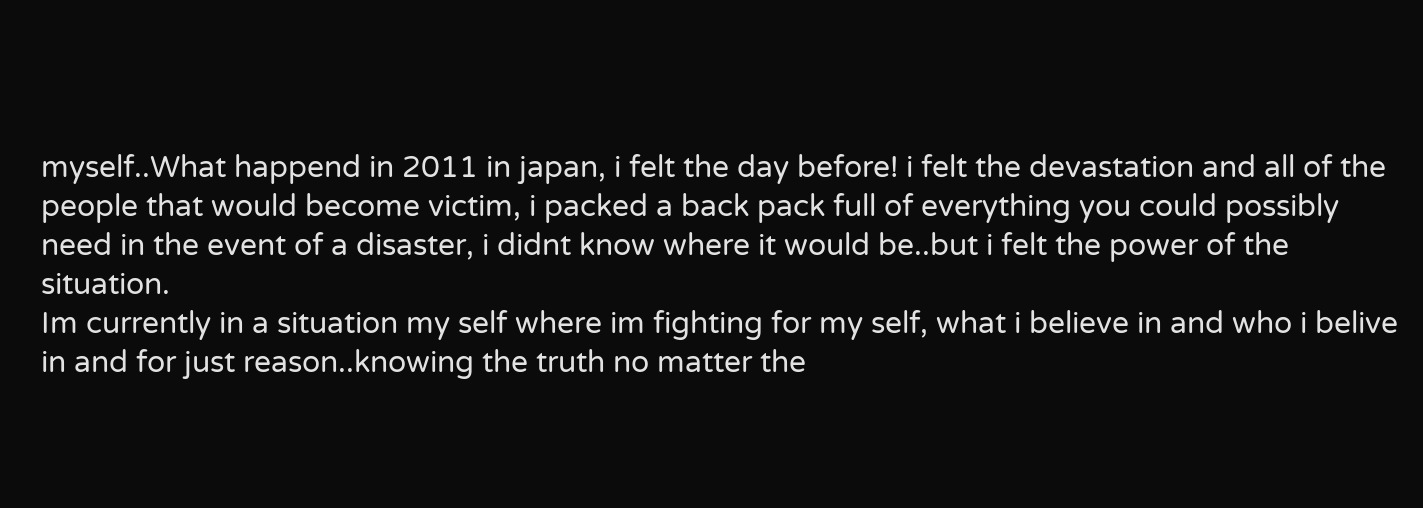myself..What happend in 2011 in japan, i felt the day before! i felt the devastation and all of the people that would become victim, i packed a back pack full of everything you could possibly need in the event of a disaster, i didnt know where it would be..but i felt the power of the situation.
Im currently in a situation my self where im fighting for my self, what i believe in and who i belive in and for just reason..knowing the truth no matter the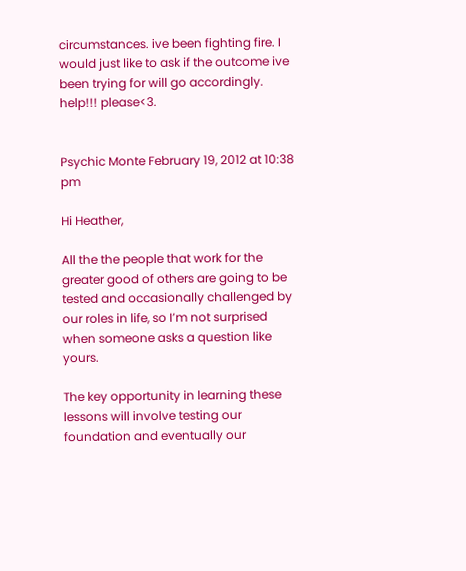circumstances. ive been fighting fire. I would just like to ask if the outcome ive been trying for will go accordingly. help!!! please<3.


Psychic Monte February 19, 2012 at 10:38 pm

Hi Heather,

All the the people that work for the greater good of others are going to be tested and occasionally challenged by our roles in life, so I’m not surprised when someone asks a question like yours.

The key opportunity in learning these lessons will involve testing our foundation and eventually our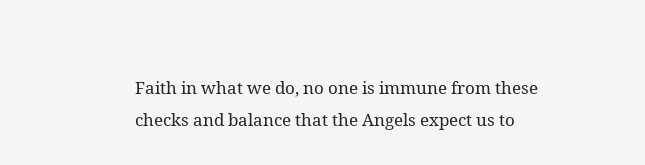Faith in what we do, no one is immune from these checks and balance that the Angels expect us to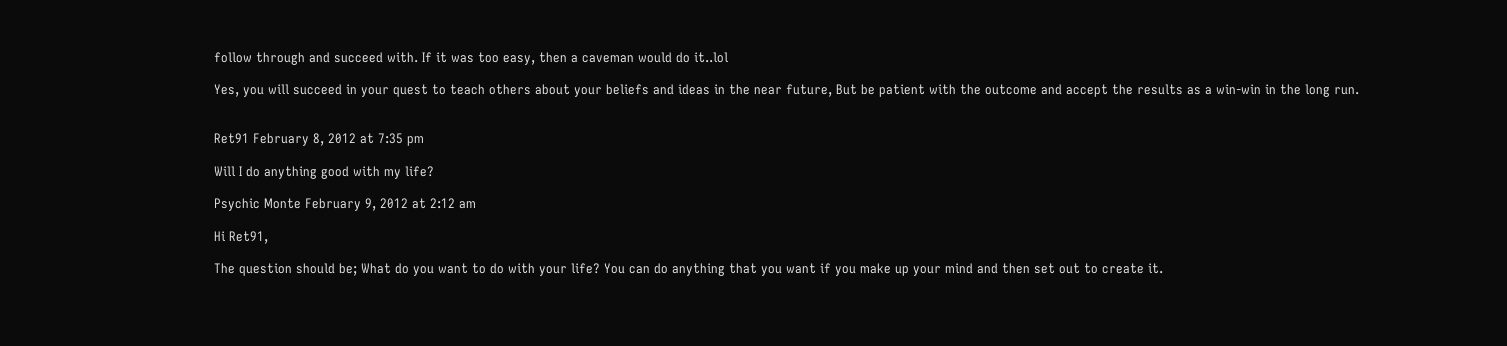follow through and succeed with. If it was too easy, then a caveman would do it..lol

Yes, you will succeed in your quest to teach others about your beliefs and ideas in the near future, But be patient with the outcome and accept the results as a win-win in the long run.


Ret91 February 8, 2012 at 7:35 pm

Will I do anything good with my life?

Psychic Monte February 9, 2012 at 2:12 am

Hi Ret91,

The question should be; What do you want to do with your life? You can do anything that you want if you make up your mind and then set out to create it.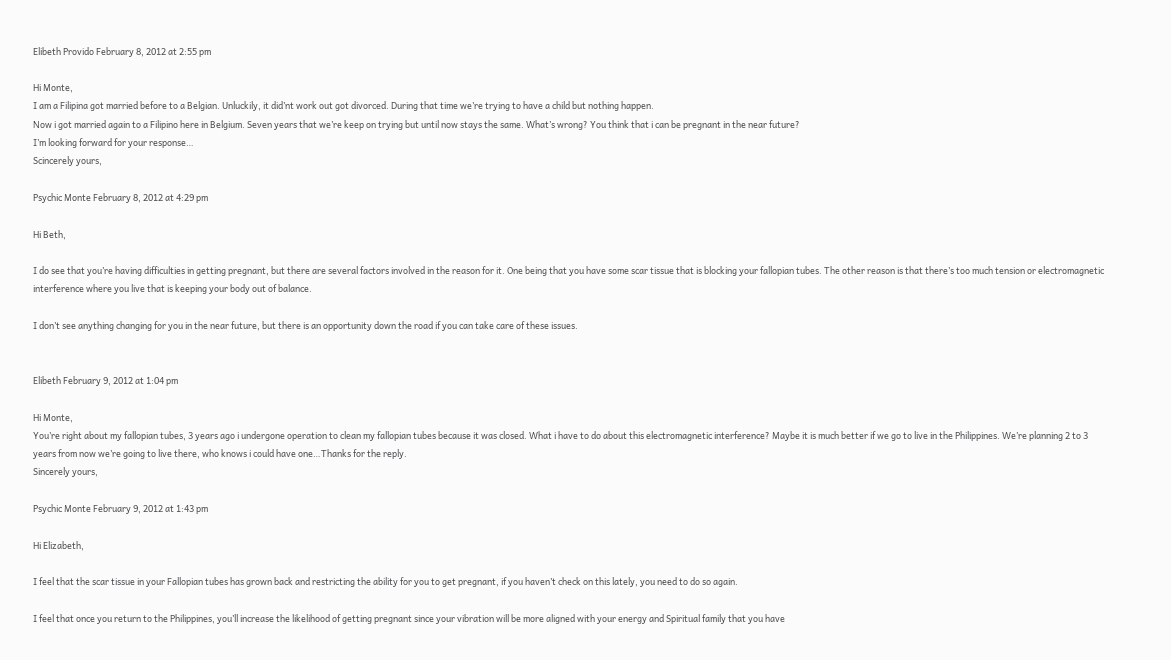Elibeth Provido February 8, 2012 at 2:55 pm

Hi Monte,
I am a Filipina got married before to a Belgian. Unluckily, it did’nt work out got divorced. During that time we’re trying to have a child but nothing happen.
Now i got married again to a Filipino here in Belgium. Seven years that we’re keep on trying but until now stays the same. What’s wrong? You think that i can be pregnant in the near future?
I’m looking forward for your response…
Scincerely yours,

Psychic Monte February 8, 2012 at 4:29 pm

Hi Beth,

I do see that you’re having difficulties in getting pregnant, but there are several factors involved in the reason for it. One being that you have some scar tissue that is blocking your fallopian tubes. The other reason is that there’s too much tension or electromagnetic interference where you live that is keeping your body out of balance.

I don’t see anything changing for you in the near future, but there is an opportunity down the road if you can take care of these issues.


Elibeth February 9, 2012 at 1:04 pm

Hi Monte,
You’re right about my fallopian tubes, 3 years ago i undergone operation to clean my fallopian tubes because it was closed. What i have to do about this electromagnetic interference? Maybe it is much better if we go to live in the Philippines. We’re planning 2 to 3 years from now we’re going to live there, who knows i could have one…Thanks for the reply.
Sincerely yours,

Psychic Monte February 9, 2012 at 1:43 pm

Hi Elizabeth,

I feel that the scar tissue in your Fallopian tubes has grown back and restricting the ability for you to get pregnant, if you haven’t check on this lately, you need to do so again.

I feel that once you return to the Philippines, you’ll increase the likelihood of getting pregnant since your vibration will be more aligned with your energy and Spiritual family that you have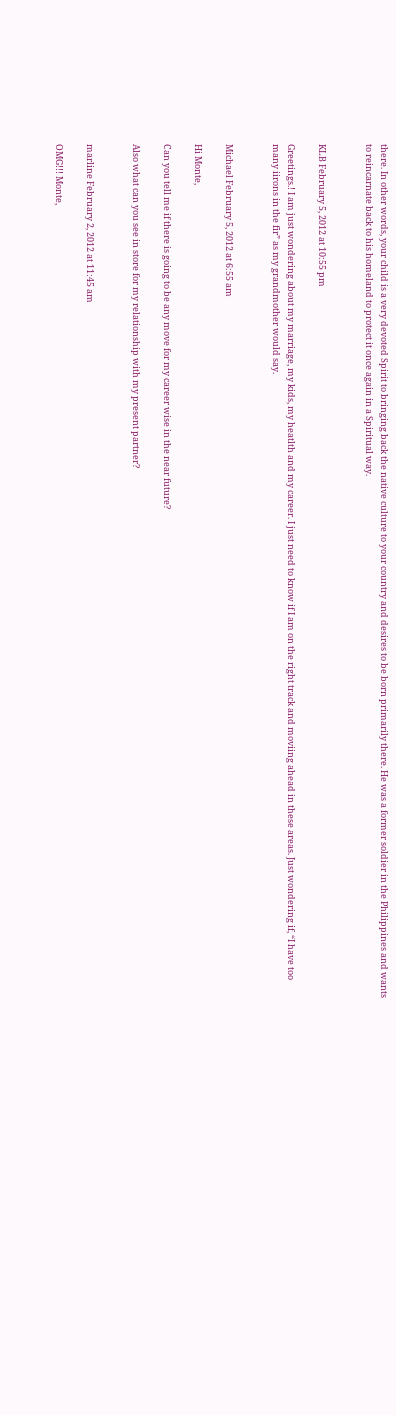there. In other words, your child is a very devoted Spirit to bringing back the native culture to your country and desires to be born primarily there. He was a former soldier in the Philippines and wants to reincarnate back to his homeland to protect it once again in a Spiritual way.


KLB February 5, 2012 at 10:55 pm

Greetings.! I am just wondering about my marriage, my kids, my heatlth and my career. I just need to know if I am on the right track and moviing ahead in these areas. Just wondering if, “I have too many iirons in the fir” as my grandmother would say.


Michael February 5, 2012 at 6:55 am

Hi Monte,

Can you tell me if there is going to be any move for my career wise in the near future?

Also what can you see in store for my relationship with my present partner?


marline February 2, 2012 at 11:45 am

OMG!!! Monte,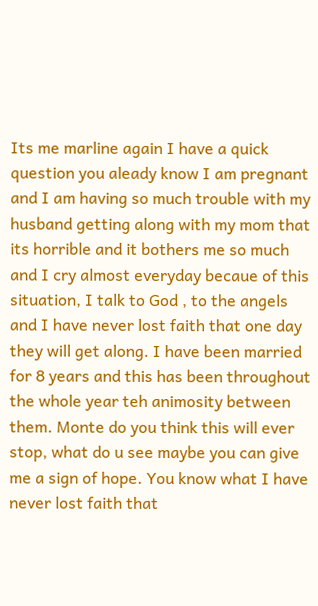Its me marline again I have a quick question you aleady know I am pregnant and I am having so much trouble with my husband getting along with my mom that its horrible and it bothers me so much and I cry almost everyday becaue of this situation, I talk to God , to the angels and I have never lost faith that one day they will get along. I have been married for 8 years and this has been throughout the whole year teh animosity between them. Monte do you think this will ever stop, what do u see maybe you can give me a sign of hope. You know what I have never lost faith that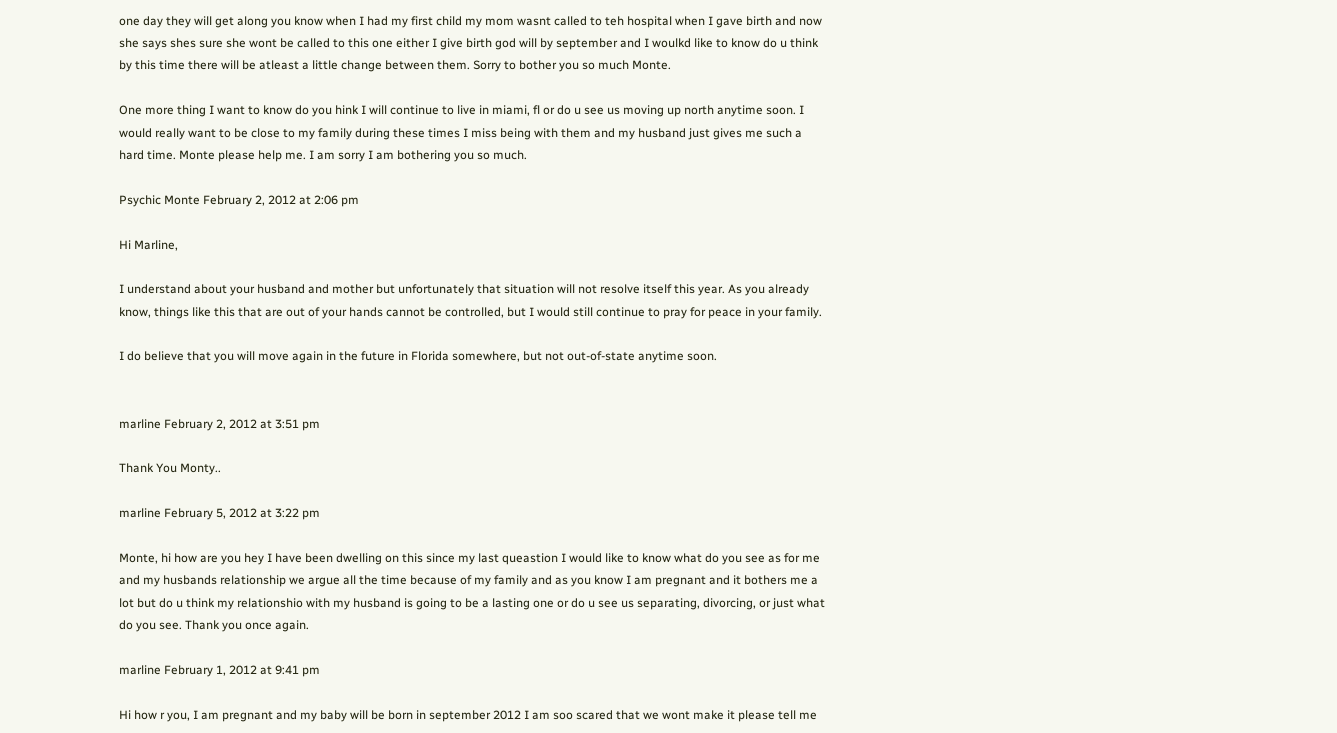one day they will get along you know when I had my first child my mom wasnt called to teh hospital when I gave birth and now she says shes sure she wont be called to this one either I give birth god will by september and I woulkd like to know do u think by this time there will be atleast a little change between them. Sorry to bother you so much Monte.

One more thing I want to know do you hink I will continue to live in miami, fl or do u see us moving up north anytime soon. I would really want to be close to my family during these times I miss being with them and my husband just gives me such a hard time. Monte please help me. I am sorry I am bothering you so much.

Psychic Monte February 2, 2012 at 2:06 pm

Hi Marline,

I understand about your husband and mother but unfortunately that situation will not resolve itself this year. As you already know, things like this that are out of your hands cannot be controlled, but I would still continue to pray for peace in your family.

I do believe that you will move again in the future in Florida somewhere, but not out-of-state anytime soon.


marline February 2, 2012 at 3:51 pm

Thank You Monty..

marline February 5, 2012 at 3:22 pm

Monte, hi how are you hey I have been dwelling on this since my last queastion I would like to know what do you see as for me and my husbands relationship we argue all the time because of my family and as you know I am pregnant and it bothers me a lot but do u think my relationshio with my husband is going to be a lasting one or do u see us separating, divorcing, or just what do you see. Thank you once again.

marline February 1, 2012 at 9:41 pm

Hi how r you, I am pregnant and my baby will be born in september 2012 I am soo scared that we wont make it please tell me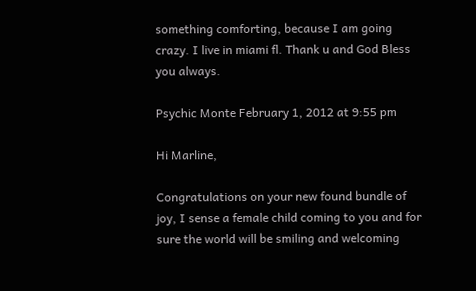something comforting, because I am going crazy. I live in miami fl. Thank u and God Bless you always.

Psychic Monte February 1, 2012 at 9:55 pm

Hi Marline,

Congratulations on your new found bundle of joy, I sense a female child coming to you and for sure the world will be smiling and welcoming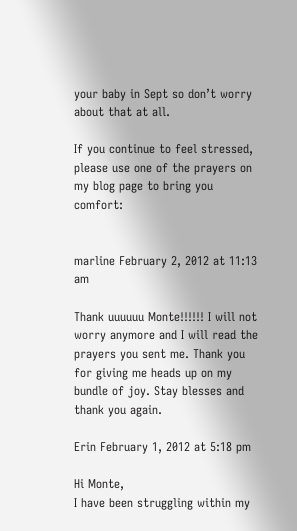your baby in Sept so don’t worry about that at all.

If you continue to feel stressed, please use one of the prayers on my blog page to bring you comfort:


marline February 2, 2012 at 11:13 am

Thank uuuuuu Monte!!!!!! I will not worry anymore and I will read the prayers you sent me. Thank you for giving me heads up on my bundle of joy. Stay blesses and thank you again.

Erin February 1, 2012 at 5:18 pm

Hi Monte,
I have been struggling within my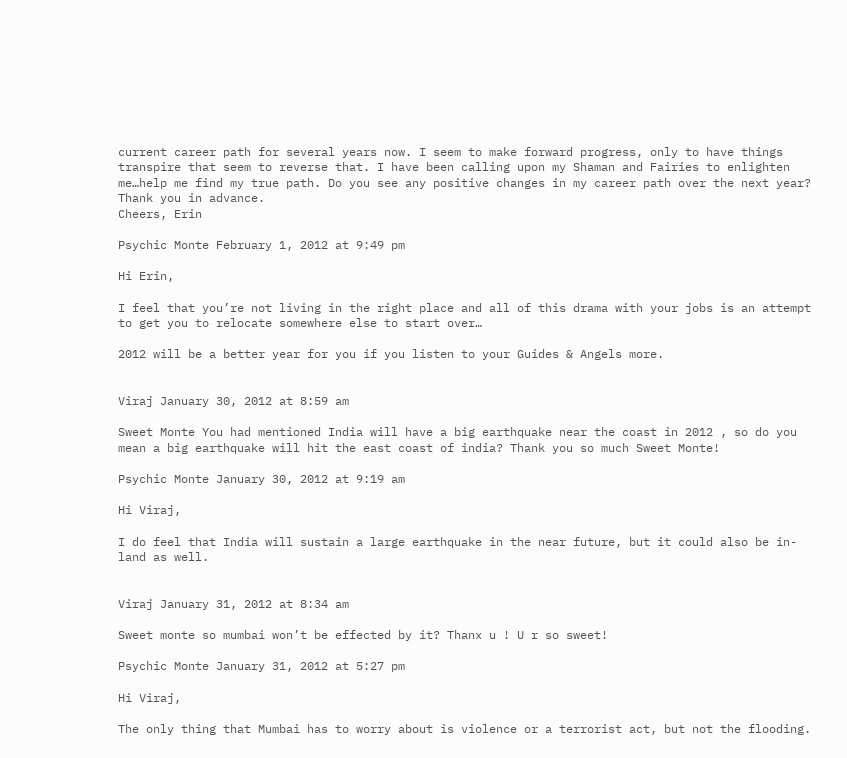current career path for several years now. I seem to make forward progress, only to have things transpire that seem to reverse that. I have been calling upon my Shaman and Fairies to enlighten me…help me find my true path. Do you see any positive changes in my career path over the next year?
Thank you in advance.
Cheers, Erin

Psychic Monte February 1, 2012 at 9:49 pm

Hi Erin,

I feel that you’re not living in the right place and all of this drama with your jobs is an attempt to get you to relocate somewhere else to start over…

2012 will be a better year for you if you listen to your Guides & Angels more.


Viraj January 30, 2012 at 8:59 am

Sweet Monte You had mentioned India will have a big earthquake near the coast in 2012 , so do you mean a big earthquake will hit the east coast of india? Thank you so much Sweet Monte!

Psychic Monte January 30, 2012 at 9:19 am

Hi Viraj,

I do feel that India will sustain a large earthquake in the near future, but it could also be in-land as well.


Viraj January 31, 2012 at 8:34 am

Sweet monte so mumbai won’t be effected by it? Thanx u ! U r so sweet!

Psychic Monte January 31, 2012 at 5:27 pm

Hi Viraj,

The only thing that Mumbai has to worry about is violence or a terrorist act, but not the flooding.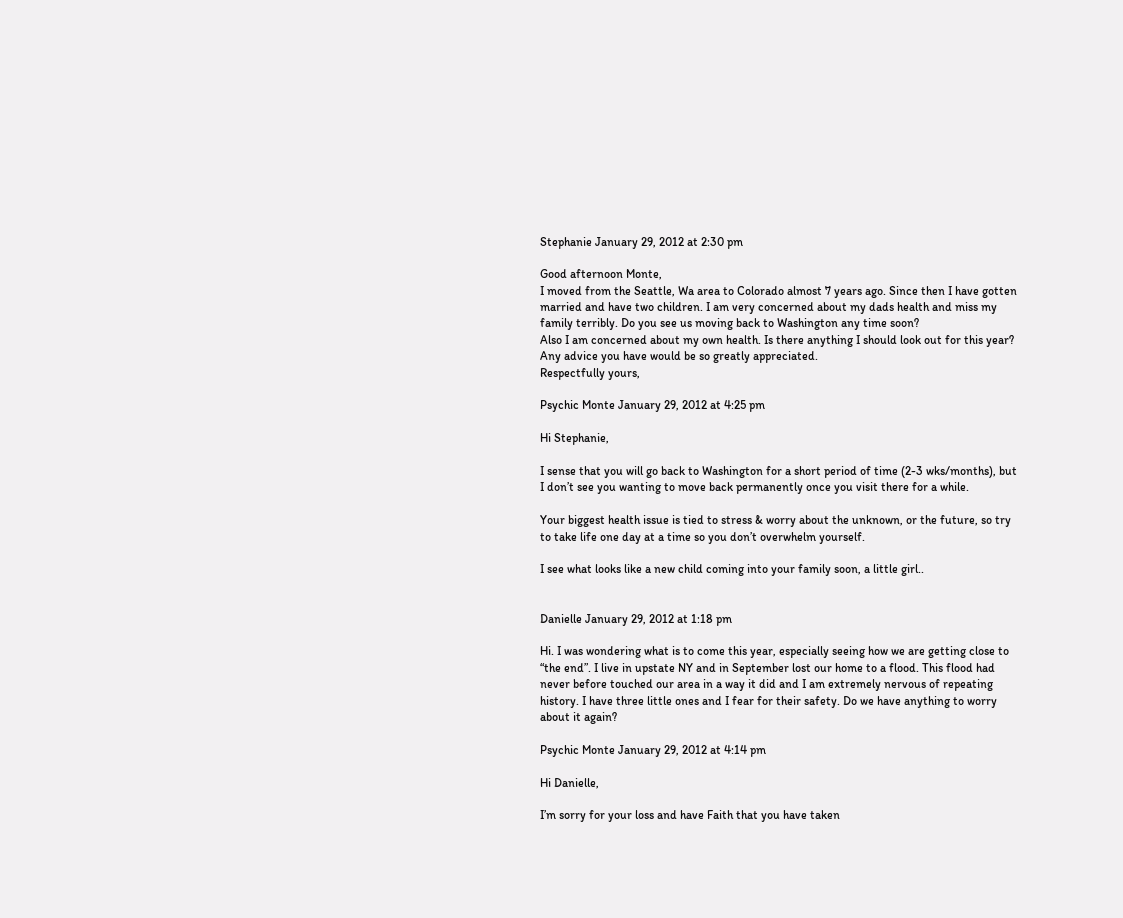Stephanie January 29, 2012 at 2:30 pm

Good afternoon Monte,
I moved from the Seattle, Wa area to Colorado almost 7 years ago. Since then I have gotten married and have two children. I am very concerned about my dads health and miss my family terribly. Do you see us moving back to Washington any time soon?
Also I am concerned about my own health. Is there anything I should look out for this year?
Any advice you have would be so greatly appreciated.
Respectfully yours,

Psychic Monte January 29, 2012 at 4:25 pm

Hi Stephanie,

I sense that you will go back to Washington for a short period of time (2-3 wks/months), but I don’t see you wanting to move back permanently once you visit there for a while.

Your biggest health issue is tied to stress & worry about the unknown, or the future, so try to take life one day at a time so you don’t overwhelm yourself.

I see what looks like a new child coming into your family soon, a little girl..


Danielle January 29, 2012 at 1:18 pm

Hi. I was wondering what is to come this year, especially seeing how we are getting close to “the end”. I live in upstate NY and in September lost our home to a flood. This flood had never before touched our area in a way it did and I am extremely nervous of repeating history. I have three little ones and I fear for their safety. Do we have anything to worry about it again?

Psychic Monte January 29, 2012 at 4:14 pm

Hi Danielle,

I’m sorry for your loss and have Faith that you have taken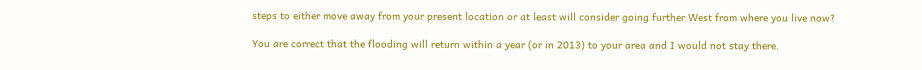steps to either move away from your present location or at least will consider going further West from where you live now?

You are correct that the flooding will return within a year (or in 2013) to your area and I would not stay there.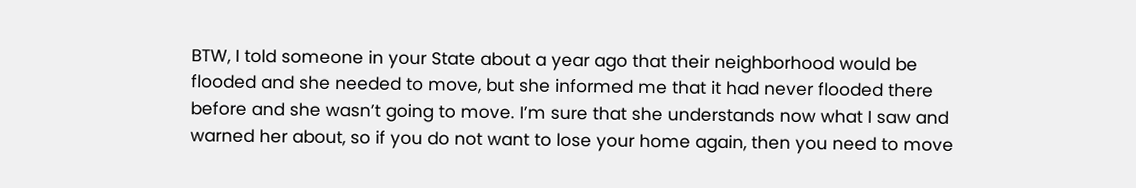BTW, I told someone in your State about a year ago that their neighborhood would be flooded and she needed to move, but she informed me that it had never flooded there before and she wasn’t going to move. I’m sure that she understands now what I saw and warned her about, so if you do not want to lose your home again, then you need to move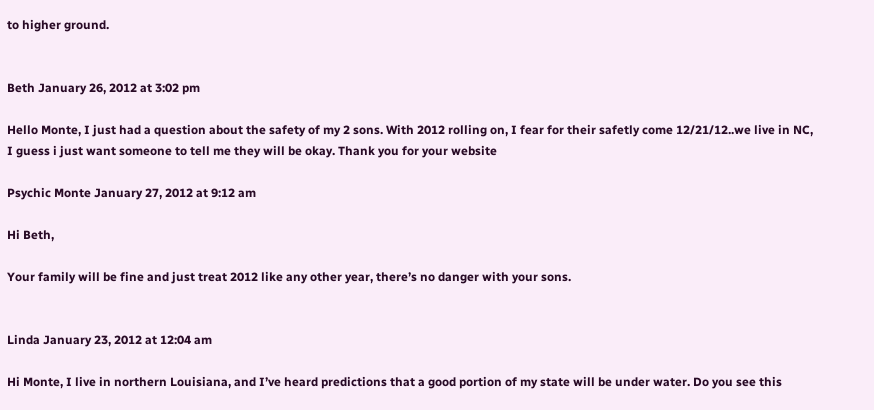to higher ground.


Beth January 26, 2012 at 3:02 pm

Hello Monte, I just had a question about the safety of my 2 sons. With 2012 rolling on, I fear for their safetly come 12/21/12..we live in NC, I guess i just want someone to tell me they will be okay. Thank you for your website

Psychic Monte January 27, 2012 at 9:12 am

Hi Beth,

Your family will be fine and just treat 2012 like any other year, there’s no danger with your sons.


Linda January 23, 2012 at 12:04 am

Hi Monte, I live in northern Louisiana, and I’ve heard predictions that a good portion of my state will be under water. Do you see this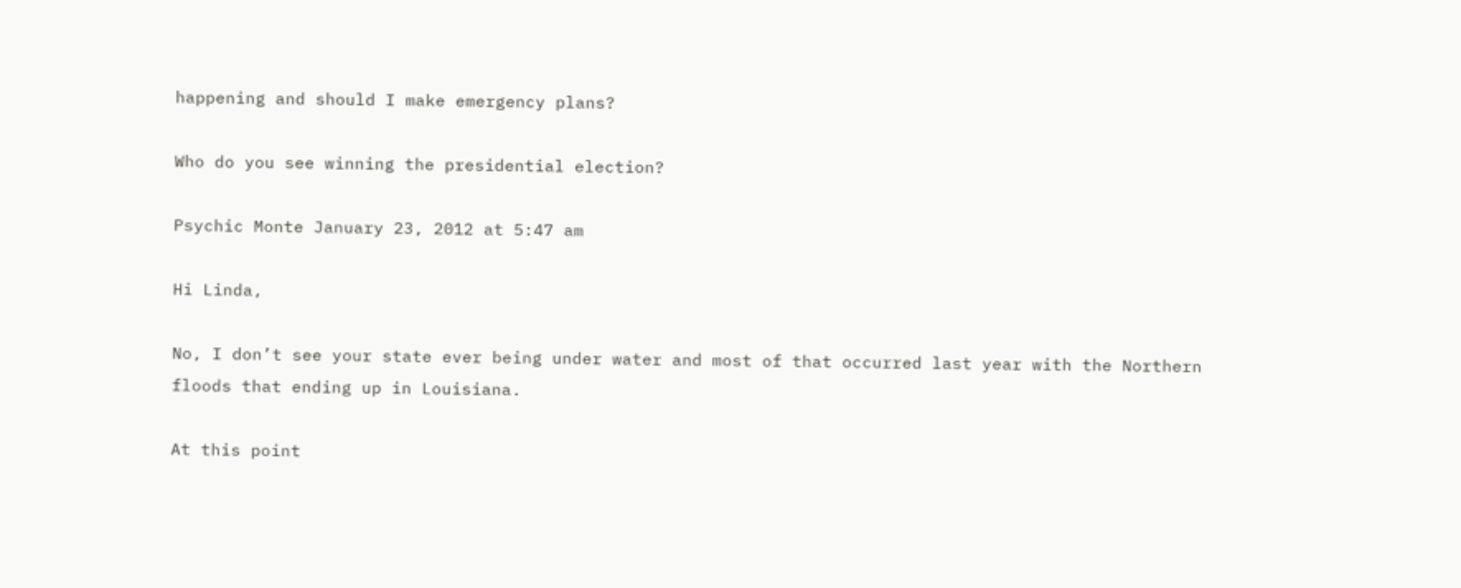happening and should I make emergency plans?

Who do you see winning the presidential election?

Psychic Monte January 23, 2012 at 5:47 am

Hi Linda,

No, I don’t see your state ever being under water and most of that occurred last year with the Northern floods that ending up in Louisiana.

At this point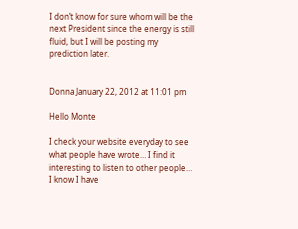I don’t know for sure whom will be the next President since the energy is still fluid, but I will be posting my prediction later.


Donna January 22, 2012 at 11:01 pm

Hello Monte

I check your website everyday to see what people have wrote… I find it interesting to listen to other people…
I know I have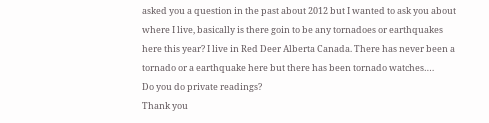asked you a question in the past about 2012 but I wanted to ask you about where I live, basically is there goin to be any tornadoes or earthquakes here this year? I live in Red Deer Alberta Canada. There has never been a tornado or a earthquake here but there has been tornado watches….
Do you do private readings?
Thank you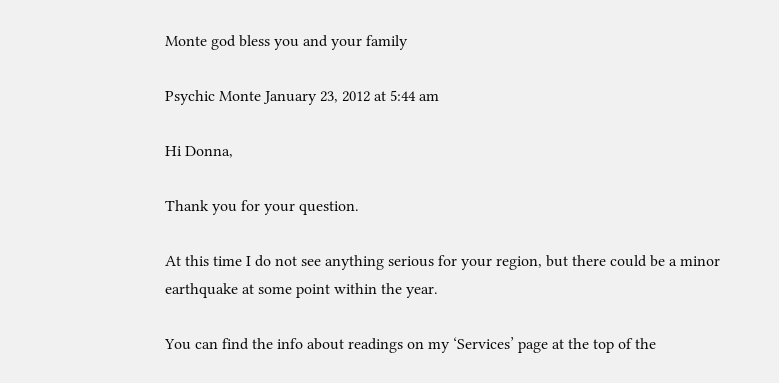Monte god bless you and your family

Psychic Monte January 23, 2012 at 5:44 am

Hi Donna,

Thank you for your question.

At this time I do not see anything serious for your region, but there could be a minor earthquake at some point within the year.

You can find the info about readings on my ‘Services’ page at the top of the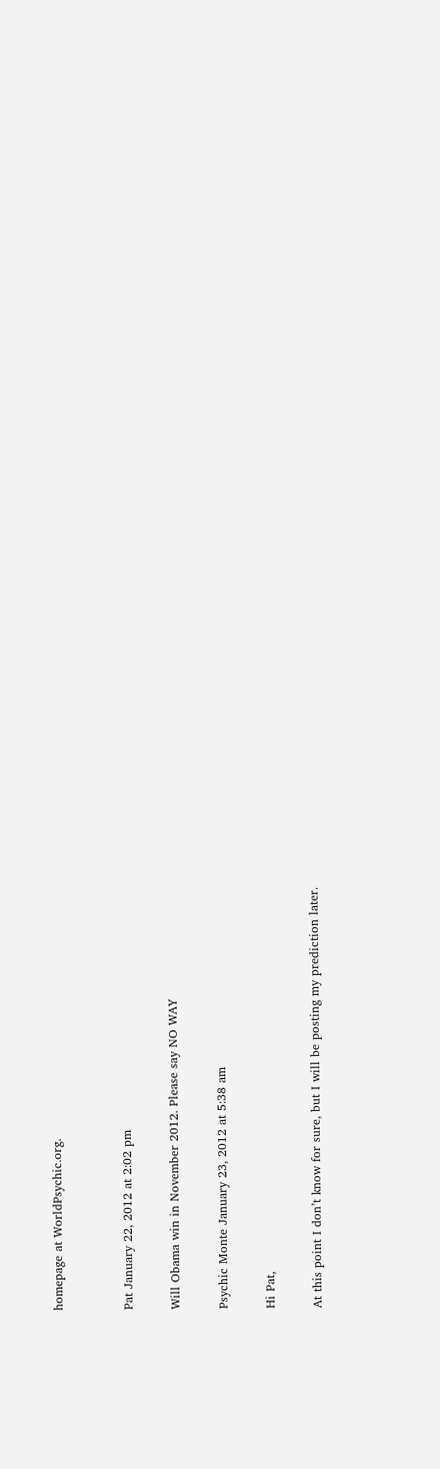homepage at WorldPsychic.org.


Pat January 22, 2012 at 2:02 pm

Will Obama win in November 2012. Please say NO WAY

Psychic Monte January 23, 2012 at 5:38 am

Hi Pat,

At this point I don’t know for sure, but I will be posting my prediction later.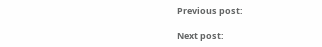Previous post:

Next post: